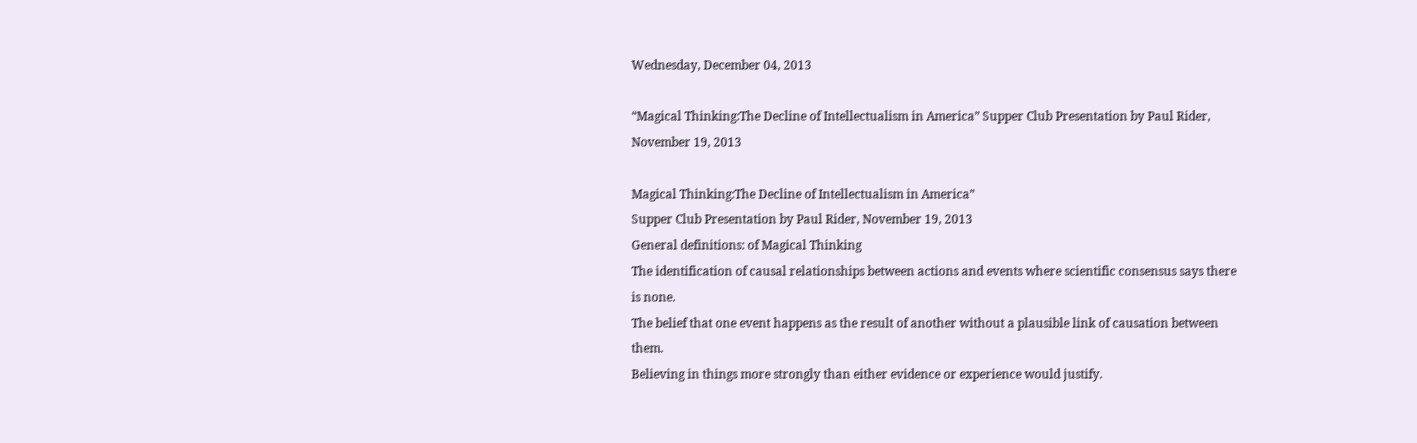Wednesday, December 04, 2013

“Magical Thinking:The Decline of Intellectualism in America” Supper Club Presentation by Paul Rider, November 19, 2013

Magical Thinking:The Decline of Intellectualism in America”
Supper Club Presentation by Paul Rider, November 19, 2013
General definitions: of Magical Thinking
The identification of causal relationships between actions and events where scientific consensus says there is none.
The belief that one event happens as the result of another without a plausible link of causation between them.
Believing in things more strongly than either evidence or experience would justify.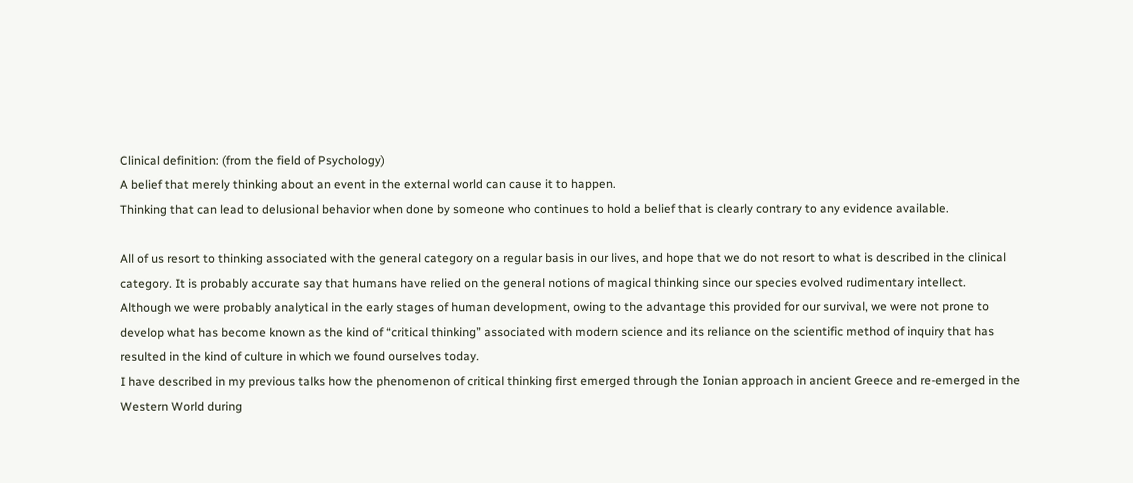Clinical definition: (from the field of Psychology)
A belief that merely thinking about an event in the external world can cause it to happen.
Thinking that can lead to delusional behavior when done by someone who continues to hold a belief that is clearly contrary to any evidence available.

All of us resort to thinking associated with the general category on a regular basis in our lives, and hope that we do not resort to what is described in the clinical category. It is probably accurate say that humans have relied on the general notions of magical thinking since our species evolved rudimentary intellect.
Although we were probably analytical in the early stages of human development, owing to the advantage this provided for our survival, we were not prone to develop what has become known as the kind of “critical thinking” associated with modern science and its reliance on the scientific method of inquiry that has resulted in the kind of culture in which we found ourselves today.
I have described in my previous talks how the phenomenon of critical thinking first emerged through the Ionian approach in ancient Greece and re-emerged in the Western World during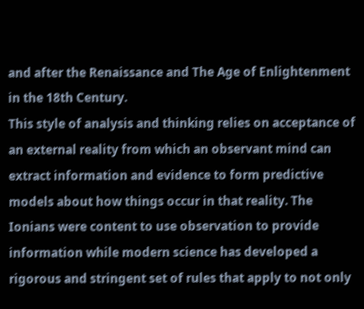and after the Renaissance and The Age of Enlightenment in the 18th Century.
This style of analysis and thinking relies on acceptance of an external reality from which an observant mind can extract information and evidence to form predictive models about how things occur in that reality. The Ionians were content to use observation to provide information while modern science has developed a rigorous and stringent set of rules that apply to not only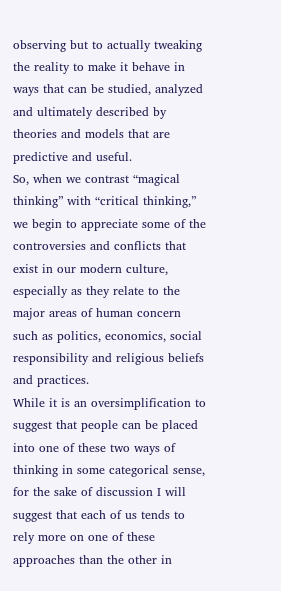observing but to actually tweaking the reality to make it behave in ways that can be studied, analyzed and ultimately described by theories and models that are predictive and useful.
So, when we contrast “magical thinking” with “critical thinking,” we begin to appreciate some of the controversies and conflicts that exist in our modern culture, especially as they relate to the major areas of human concern such as politics, economics, social responsibility and religious beliefs and practices.
While it is an oversimplification to suggest that people can be placed into one of these two ways of thinking in some categorical sense, for the sake of discussion I will suggest that each of us tends to rely more on one of these approaches than the other in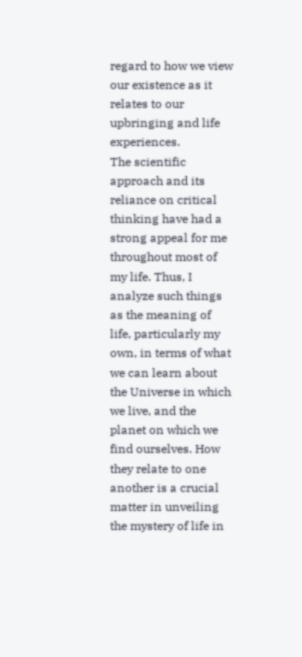regard to how we view our existence as it relates to our upbringing and life experiences.
The scientific approach and its reliance on critical thinking have had a strong appeal for me throughout most of my life. Thus, I analyze such things as the meaning of life, particularly my own, in terms of what we can learn about the Universe in which we live, and the planet on which we find ourselves. How they relate to one another is a crucial matter in unveiling the mystery of life in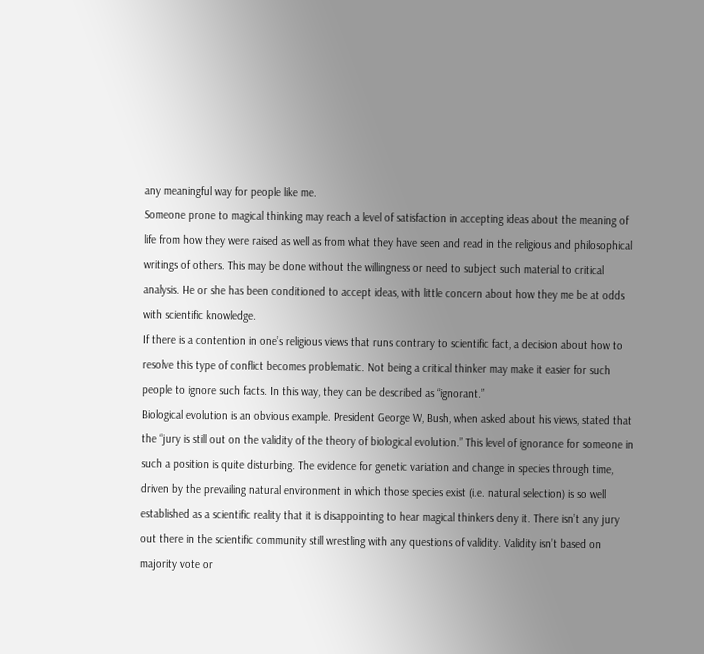any meaningful way for people like me.
Someone prone to magical thinking may reach a level of satisfaction in accepting ideas about the meaning of life from how they were raised as well as from what they have seen and read in the religious and philosophical writings of others. This may be done without the willingness or need to subject such material to critical analysis. He or she has been conditioned to accept ideas, with little concern about how they me be at odds with scientific knowledge.
If there is a contention in one’s religious views that runs contrary to scientific fact, a decision about how to resolve this type of conflict becomes problematic. Not being a critical thinker may make it easier for such people to ignore such facts. In this way, they can be described as “ignorant.”
Biological evolution is an obvious example. President George W, Bush, when asked about his views, stated that the “jury is still out on the validity of the theory of biological evolution.” This level of ignorance for someone in such a position is quite disturbing. The evidence for genetic variation and change in species through time, driven by the prevailing natural environment in which those species exist (i.e. natural selection) is so well established as a scientific reality that it is disappointing to hear magical thinkers deny it. There isn’t any jury out there in the scientific community still wrestling with any questions of validity. Validity isn’t based on majority vote or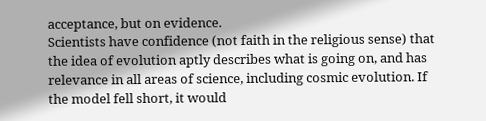acceptance, but on evidence.
Scientists have confidence (not faith in the religious sense) that the idea of evolution aptly describes what is going on, and has relevance in all areas of science, including cosmic evolution. If the model fell short, it would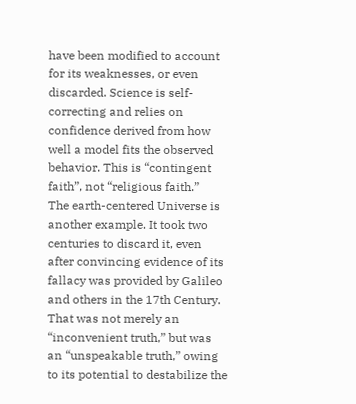have been modified to account for its weaknesses, or even discarded. Science is self-correcting and relies on confidence derived from how well a model fits the observed behavior. This is “contingent faith”, not “religious faith.”
The earth-centered Universe is another example. It took two centuries to discard it, even after convincing evidence of its fallacy was provided by Galileo and others in the 17th Century. That was not merely an “inconvenient truth,” but was an “unspeakable truth,” owing to its potential to destabilize the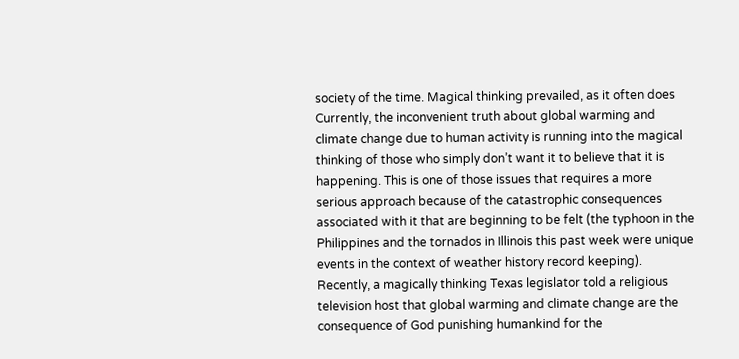society of the time. Magical thinking prevailed, as it often does
Currently, the inconvenient truth about global warming and climate change due to human activity is running into the magical thinking of those who simply don’t want it to believe that it is happening. This is one of those issues that requires a more serious approach because of the catastrophic consequences associated with it that are beginning to be felt (the typhoon in the Philippines and the tornados in Illinois this past week were unique events in the context of weather history record keeping). Recently, a magically thinking Texas legislator told a religious television host that global warming and climate change are the consequence of God punishing humankind for the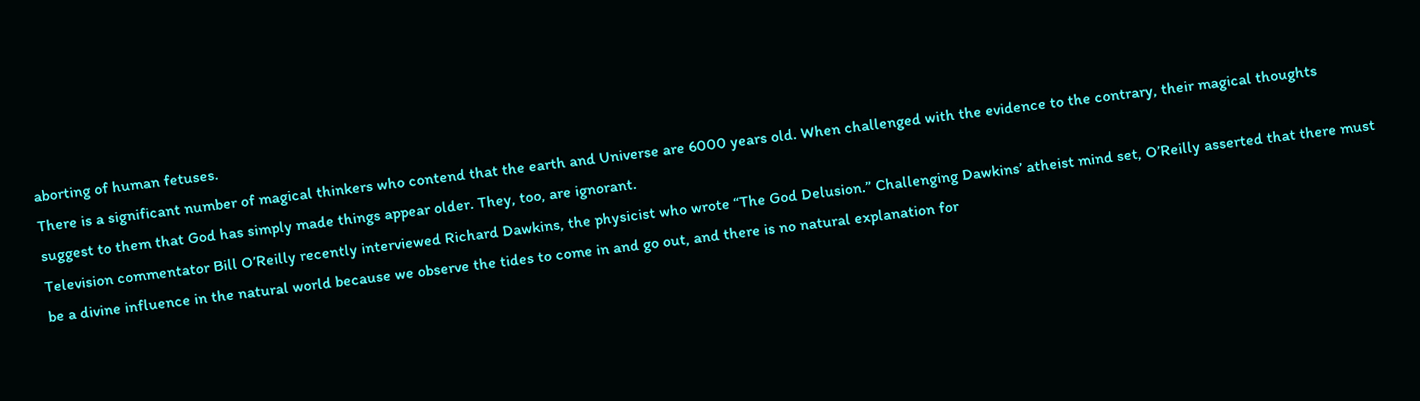aborting of human fetuses.
There is a significant number of magical thinkers who contend that the earth and Universe are 6000 years old. When challenged with the evidence to the contrary, their magical thoughts suggest to them that God has simply made things appear older. They, too, are ignorant.
Television commentator Bill O’Reilly recently interviewed Richard Dawkins, the physicist who wrote “The God Delusion.” Challenging Dawkins’ atheist mind set, O’Reilly asserted that there must be a divine influence in the natural world because we observe the tides to come in and go out, and there is no natural explanation for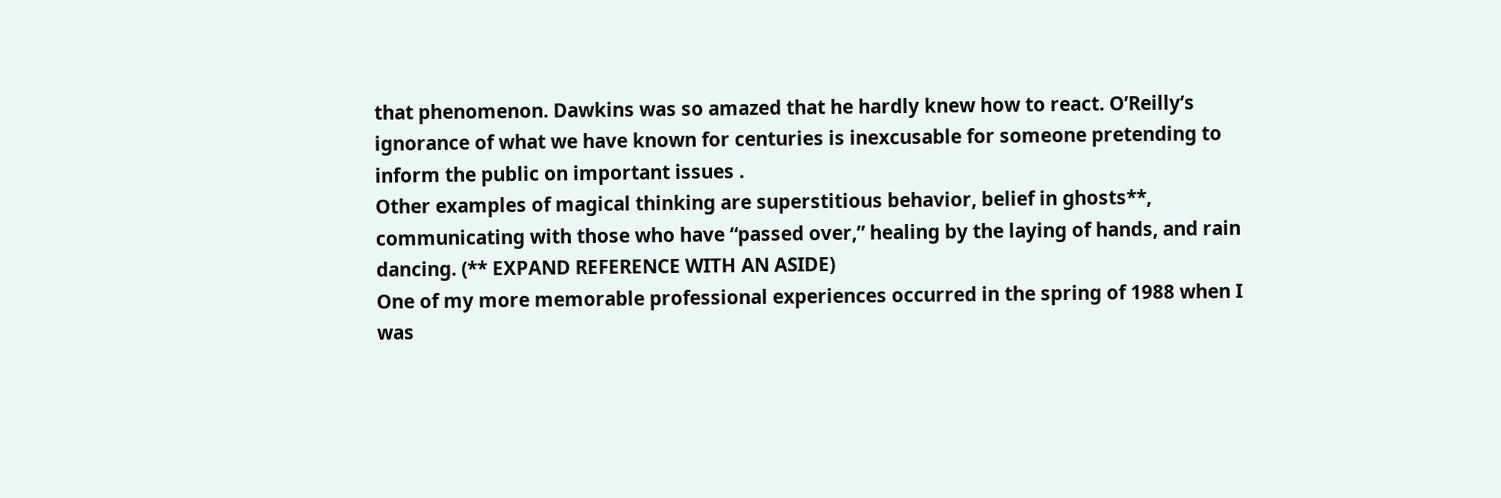that phenomenon. Dawkins was so amazed that he hardly knew how to react. O’Reilly’s ignorance of what we have known for centuries is inexcusable for someone pretending to inform the public on important issues .
Other examples of magical thinking are superstitious behavior, belief in ghosts**, communicating with those who have “passed over,” healing by the laying of hands, and rain dancing. (** EXPAND REFERENCE WITH AN ASIDE)
One of my more memorable professional experiences occurred in the spring of 1988 when I was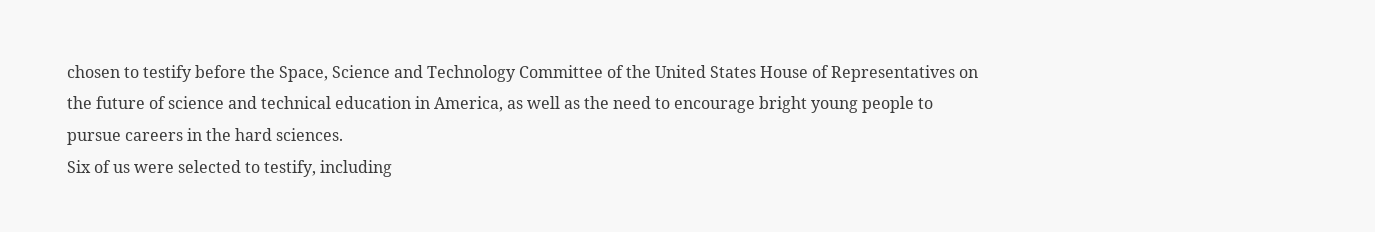chosen to testify before the Space, Science and Technology Committee of the United States House of Representatives on the future of science and technical education in America, as well as the need to encourage bright young people to pursue careers in the hard sciences.
Six of us were selected to testify, including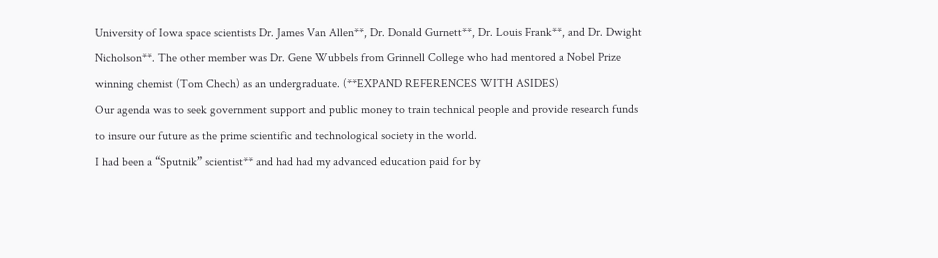University of Iowa space scientists Dr. James Van Allen**, Dr. Donald Gurnett**, Dr. Louis Frank**, and Dr. Dwight Nicholson**. The other member was Dr. Gene Wubbels from Grinnell College who had mentored a Nobel Prize winning chemist (Tom Chech) as an undergraduate. (**EXPAND REFERENCES WITH ASIDES)
Our agenda was to seek government support and public money to train technical people and provide research funds to insure our future as the prime scientific and technological society in the world.
I had been a “Sputnik” scientist** and had had my advanced education paid for by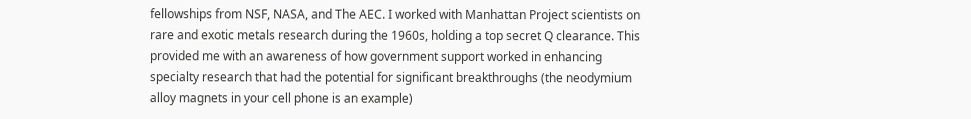fellowships from NSF, NASA, and The AEC. I worked with Manhattan Project scientists on rare and exotic metals research during the 1960s, holding a top secret Q clearance. This provided me with an awareness of how government support worked in enhancing specialty research that had the potential for significant breakthroughs (the neodymium alloy magnets in your cell phone is an example)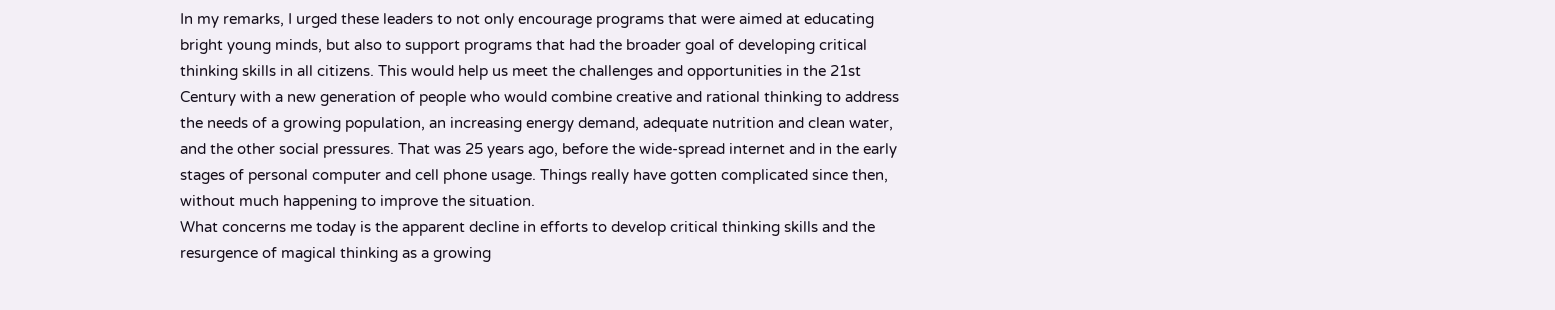In my remarks, I urged these leaders to not only encourage programs that were aimed at educating bright young minds, but also to support programs that had the broader goal of developing critical thinking skills in all citizens. This would help us meet the challenges and opportunities in the 21st Century with a new generation of people who would combine creative and rational thinking to address the needs of a growing population, an increasing energy demand, adequate nutrition and clean water, and the other social pressures. That was 25 years ago, before the wide-spread internet and in the early stages of personal computer and cell phone usage. Things really have gotten complicated since then, without much happening to improve the situation.
What concerns me today is the apparent decline in efforts to develop critical thinking skills and the resurgence of magical thinking as a growing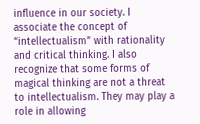influence in our society. I associate the concept of “intellectualism” with rationality and critical thinking. I also recognize that some forms of magical thinking are not a threat to intellectualism. They may play a role in allowing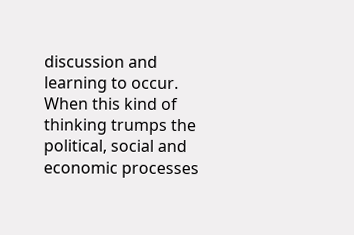discussion and learning to occur. When this kind of thinking trumps the political, social and economic processes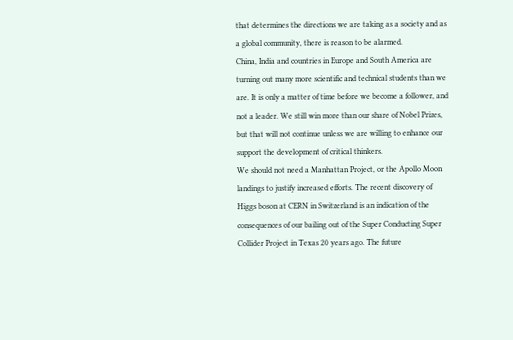that determines the directions we are taking as a society and as a global community, there is reason to be alarmed.
China, India and countries in Europe and South America are turning out many more scientific and technical students than we are. It is only a matter of time before we become a follower, and not a leader. We still win more than our share of Nobel Prizes, but that will not continue unless we are willing to enhance our support the development of critical thinkers.
We should not need a Manhattan Project, or the Apollo Moon landings to justify increased efforts. The recent discovery of Higgs boson at CERN in Switzerland is an indication of the consequences of our bailing out of the Super Conducting Super Collider Project in Texas 20 years ago. The future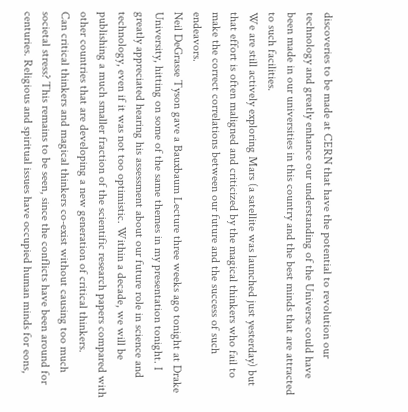discoveries to be made at CERN that have the potential to revolution our technology and greatly enhance our understanding of the Universe could have been made in our universities in this country and the best minds that are attracted to such facilities.
We are still actively exploring Mars (a satellite was launched just yesterday) but that effort is often maligned and criticized by the magical thinkers who fail to make the correct correlations between our future and the success of such endeavors.
Neil DeGrasse Tyson gave a Bauxbaum Lecture three weeks ago tonight at Drake University, hitting on some of the same themes in my presentation tonight. I greatly appreciated hearing his assessment about our future role in science and technology, even if it was not too optimistic. Within a decade, we will be publishing a much smaller fraction of the scientific research papers compared with other countries that are developing a new generation of critical thinkers.
Can critical thinkers and magical thinkers co-exist without causing too much societal stress? This remains to be seen, since the conflicts have been around for centuries. Religious and spiritual issues have occupied human minds for eons,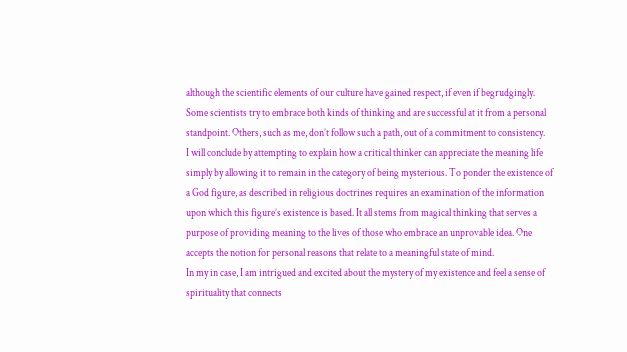although the scientific elements of our culture have gained respect, if even if begrudgingly. Some scientists try to embrace both kinds of thinking and are successful at it from a personal standpoint. Others, such as me, don’t follow such a path, out of a commitment to consistency.
I will conclude by attempting to explain how a critical thinker can appreciate the meaning life simply by allowing it to remain in the category of being mysterious. To ponder the existence of a God figure, as described in religious doctrines requires an examination of the information upon which this figure’s existence is based. It all stems from magical thinking that serves a purpose of providing meaning to the lives of those who embrace an unprovable idea. One accepts the notion for personal reasons that relate to a meaningful state of mind.
In my in case, I am intrigued and excited about the mystery of my existence and feel a sense of spirituality that connects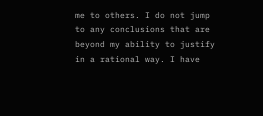me to others. I do not jump to any conclusions that are beyond my ability to justify in a rational way. I have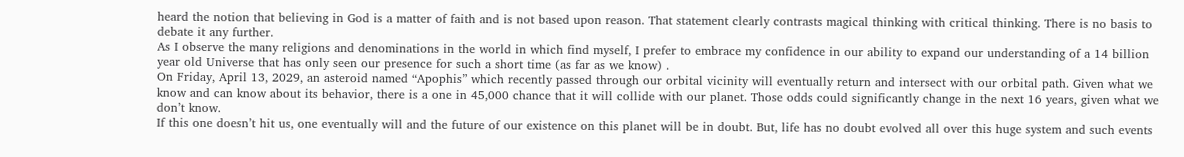heard the notion that believing in God is a matter of faith and is not based upon reason. That statement clearly contrasts magical thinking with critical thinking. There is no basis to debate it any further.
As I observe the many religions and denominations in the world in which find myself, I prefer to embrace my confidence in our ability to expand our understanding of a 14 billion year old Universe that has only seen our presence for such a short time (as far as we know) .
On Friday, April 13, 2029, an asteroid named “Apophis” which recently passed through our orbital vicinity will eventually return and intersect with our orbital path. Given what we know and can know about its behavior, there is a one in 45,000 chance that it will collide with our planet. Those odds could significantly change in the next 16 years, given what we don’t know.
If this one doesn’t hit us, one eventually will and the future of our existence on this planet will be in doubt. But, life has no doubt evolved all over this huge system and such events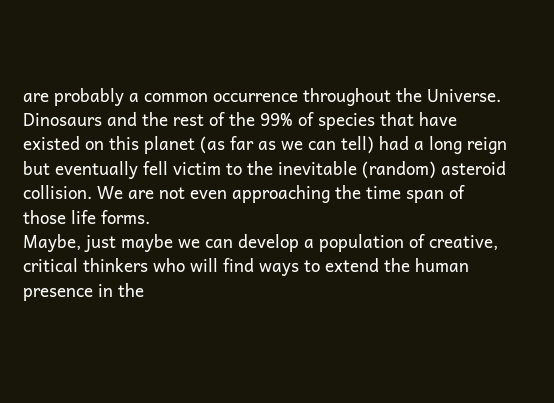are probably a common occurrence throughout the Universe. Dinosaurs and the rest of the 99% of species that have existed on this planet (as far as we can tell) had a long reign but eventually fell victim to the inevitable (random) asteroid collision. We are not even approaching the time span of those life forms.
Maybe, just maybe we can develop a population of creative, critical thinkers who will find ways to extend the human presence in the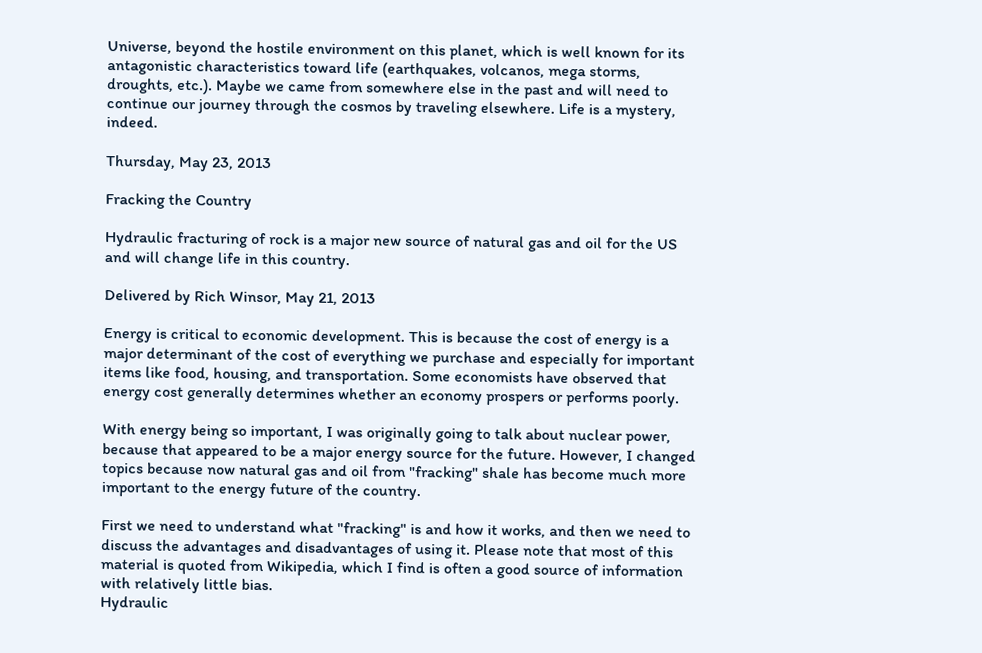Universe, beyond the hostile environment on this planet, which is well known for its antagonistic characteristics toward life (earthquakes, volcanos, mega storms, droughts, etc.). Maybe we came from somewhere else in the past and will need to continue our journey through the cosmos by traveling elsewhere. Life is a mystery, indeed.

Thursday, May 23, 2013

Fracking the Country

Hydraulic fracturing of rock is a major new source of natural gas and oil for the US and will change life in this country.

Delivered by Rich Winsor, May 21, 2013

Energy is critical to economic development. This is because the cost of energy is a major determinant of the cost of everything we purchase and especially for important items like food, housing, and transportation. Some economists have observed that energy cost generally determines whether an economy prospers or performs poorly.

With energy being so important, I was originally going to talk about nuclear power, because that appeared to be a major energy source for the future. However, I changed topics because now natural gas and oil from "fracking" shale has become much more important to the energy future of the country.

First we need to understand what "fracking" is and how it works, and then we need to discuss the advantages and disadvantages of using it. Please note that most of this material is quoted from Wikipedia, which I find is often a good source of information with relatively little bias.
Hydraulic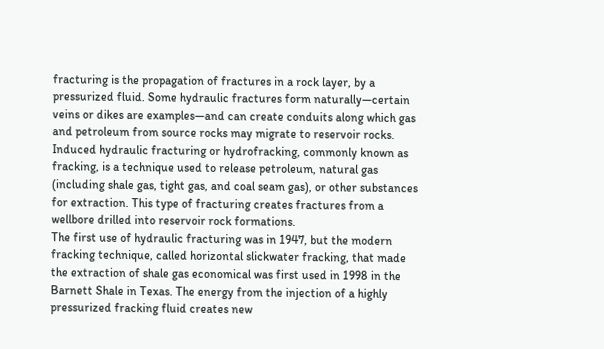fracturing is the propagation of fractures in a rock layer, by a pressurized fluid. Some hydraulic fractures form naturally—certain veins or dikes are examples—and can create conduits along which gas and petroleum from source rocks may migrate to reservoir rocks. Induced hydraulic fracturing or hydrofracking, commonly known as fracking, is a technique used to release petroleum, natural gas (including shale gas, tight gas, and coal seam gas), or other substances for extraction. This type of fracturing creates fractures from a wellbore drilled into reservoir rock formations.
The first use of hydraulic fracturing was in 1947, but the modern fracking technique, called horizontal slickwater fracking, that made the extraction of shale gas economical was first used in 1998 in the Barnett Shale in Texas. The energy from the injection of a highly pressurized fracking fluid creates new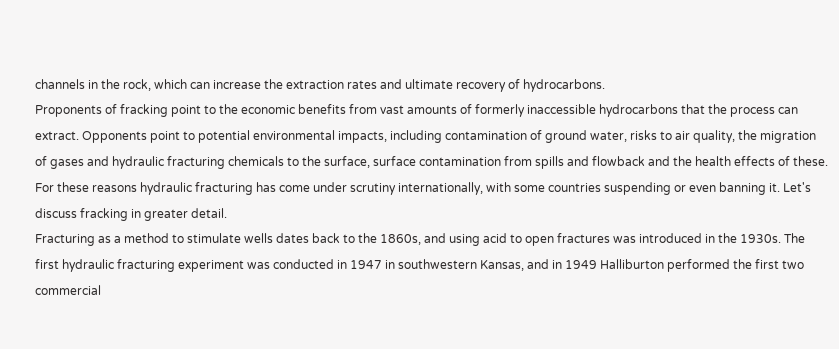channels in the rock, which can increase the extraction rates and ultimate recovery of hydrocarbons.
Proponents of fracking point to the economic benefits from vast amounts of formerly inaccessible hydrocarbons that the process can extract. Opponents point to potential environmental impacts, including contamination of ground water, risks to air quality, the migration of gases and hydraulic fracturing chemicals to the surface, surface contamination from spills and flowback and the health effects of these. For these reasons hydraulic fracturing has come under scrutiny internationally, with some countries suspending or even banning it. Let's discuss fracking in greater detail.
Fracturing as a method to stimulate wells dates back to the 1860s, and using acid to open fractures was introduced in the 1930s. The first hydraulic fracturing experiment was conducted in 1947 in southwestern Kansas, and in 1949 Halliburton performed the first two commercial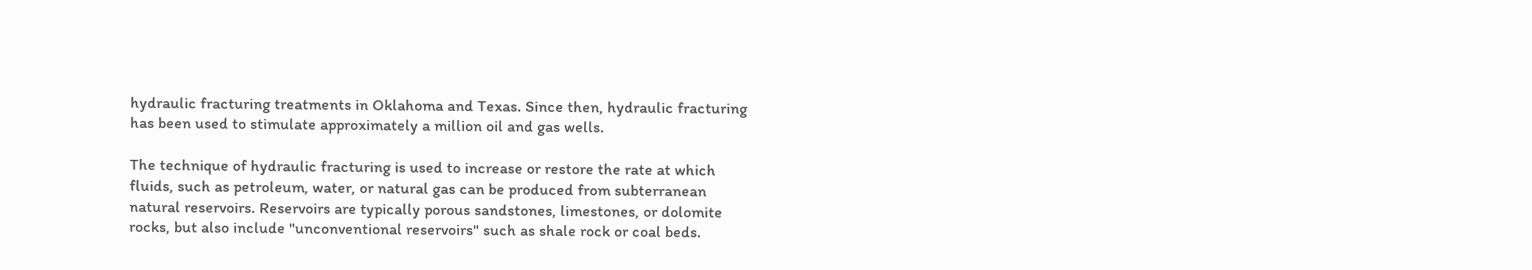hydraulic fracturing treatments in Oklahoma and Texas. Since then, hydraulic fracturing has been used to stimulate approximately a million oil and gas wells.

The technique of hydraulic fracturing is used to increase or restore the rate at which fluids, such as petroleum, water, or natural gas can be produced from subterranean natural reservoirs. Reservoirs are typically porous sandstones, limestones, or dolomite rocks, but also include "unconventional reservoirs" such as shale rock or coal beds.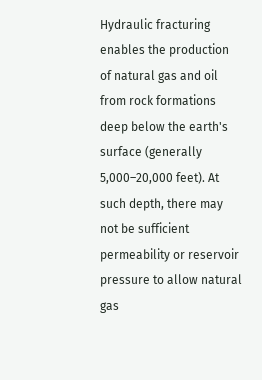Hydraulic fracturing enables the production of natural gas and oil from rock formations deep below the earth's surface (generally 5,000–20,000 feet). At such depth, there may not be sufficient permeability or reservoir pressure to allow natural gas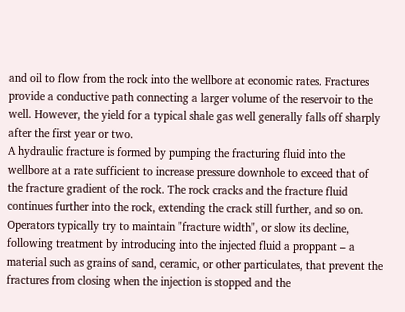and oil to flow from the rock into the wellbore at economic rates. Fractures provide a conductive path connecting a larger volume of the reservoir to the well. However, the yield for a typical shale gas well generally falls off sharply after the first year or two.
A hydraulic fracture is formed by pumping the fracturing fluid into the wellbore at a rate sufficient to increase pressure downhole to exceed that of the fracture gradient of the rock. The rock cracks and the fracture fluid continues further into the rock, extending the crack still further, and so on. Operators typically try to maintain "fracture width", or slow its decline, following treatment by introducing into the injected fluid a proppant – a material such as grains of sand, ceramic, or other particulates, that prevent the fractures from closing when the injection is stopped and the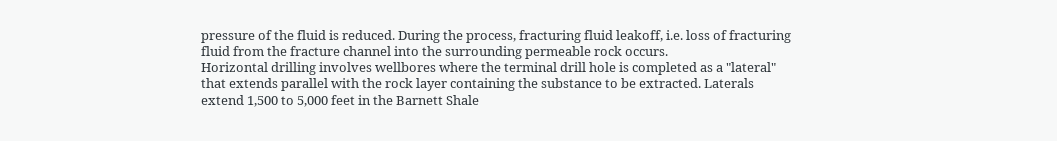pressure of the fluid is reduced. During the process, fracturing fluid leakoff, i.e. loss of fracturing fluid from the fracture channel into the surrounding permeable rock occurs.
Horizontal drilling involves wellbores where the terminal drill hole is completed as a "lateral" that extends parallel with the rock layer containing the substance to be extracted. Laterals extend 1,500 to 5,000 feet in the Barnett Shale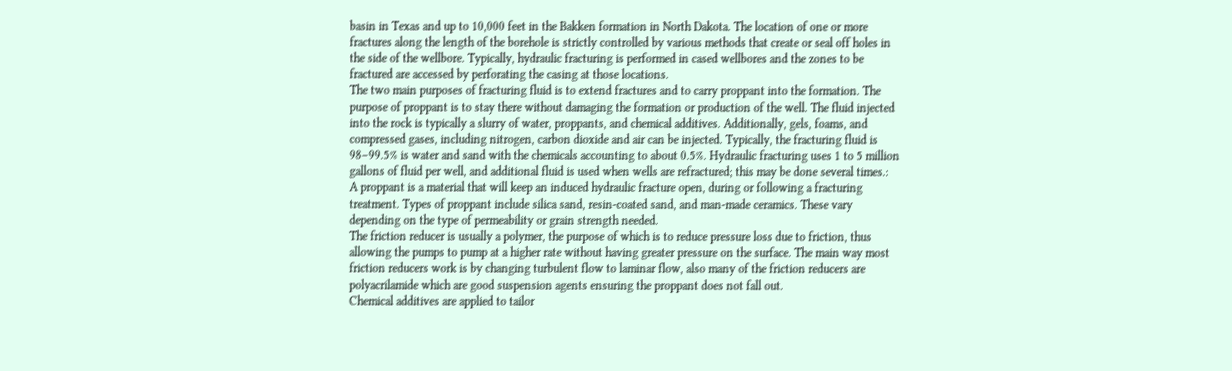basin in Texas and up to 10,000 feet in the Bakken formation in North Dakota. The location of one or more fractures along the length of the borehole is strictly controlled by various methods that create or seal off holes in the side of the wellbore. Typically, hydraulic fracturing is performed in cased wellbores and the zones to be fractured are accessed by perforating the casing at those locations.
The two main purposes of fracturing fluid is to extend fractures and to carry proppant into the formation. The purpose of proppant is to stay there without damaging the formation or production of the well. The fluid injected into the rock is typically a slurry of water, proppants, and chemical additives. Additionally, gels, foams, and compressed gases, including nitrogen, carbon dioxide and air can be injected. Typically, the fracturing fluid is 98–99.5% is water and sand with the chemicals accounting to about 0.5%. Hydraulic fracturing uses 1 to 5 million gallons of fluid per well, and additional fluid is used when wells are refractured; this may be done several times.:
A proppant is a material that will keep an induced hydraulic fracture open, during or following a fracturing treatment. Types of proppant include silica sand, resin-coated sand, and man-made ceramics. These vary depending on the type of permeability or grain strength needed.
The friction reducer is usually a polymer, the purpose of which is to reduce pressure loss due to friction, thus allowing the pumps to pump at a higher rate without having greater pressure on the surface. The main way most friction reducers work is by changing turbulent flow to laminar flow, also many of the friction reducers are polyacrilamide which are good suspension agents ensuring the proppant does not fall out.
Chemical additives are applied to tailor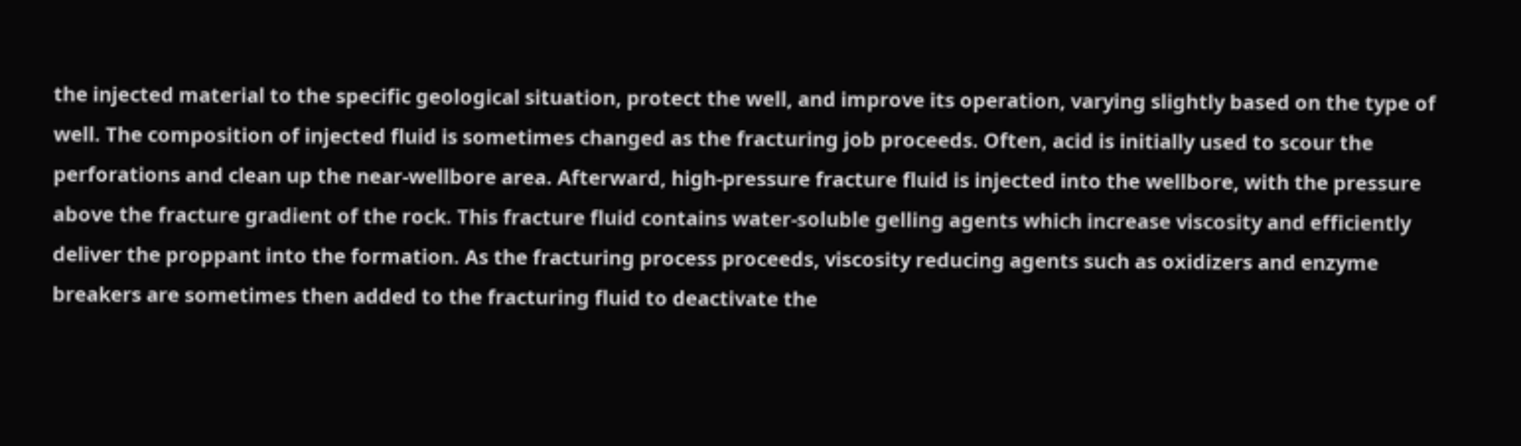the injected material to the specific geological situation, protect the well, and improve its operation, varying slightly based on the type of well. The composition of injected fluid is sometimes changed as the fracturing job proceeds. Often, acid is initially used to scour the perforations and clean up the near-wellbore area. Afterward, high-pressure fracture fluid is injected into the wellbore, with the pressure above the fracture gradient of the rock. This fracture fluid contains water-soluble gelling agents which increase viscosity and efficiently deliver the proppant into the formation. As the fracturing process proceeds, viscosity reducing agents such as oxidizers and enzyme breakers are sometimes then added to the fracturing fluid to deactivate the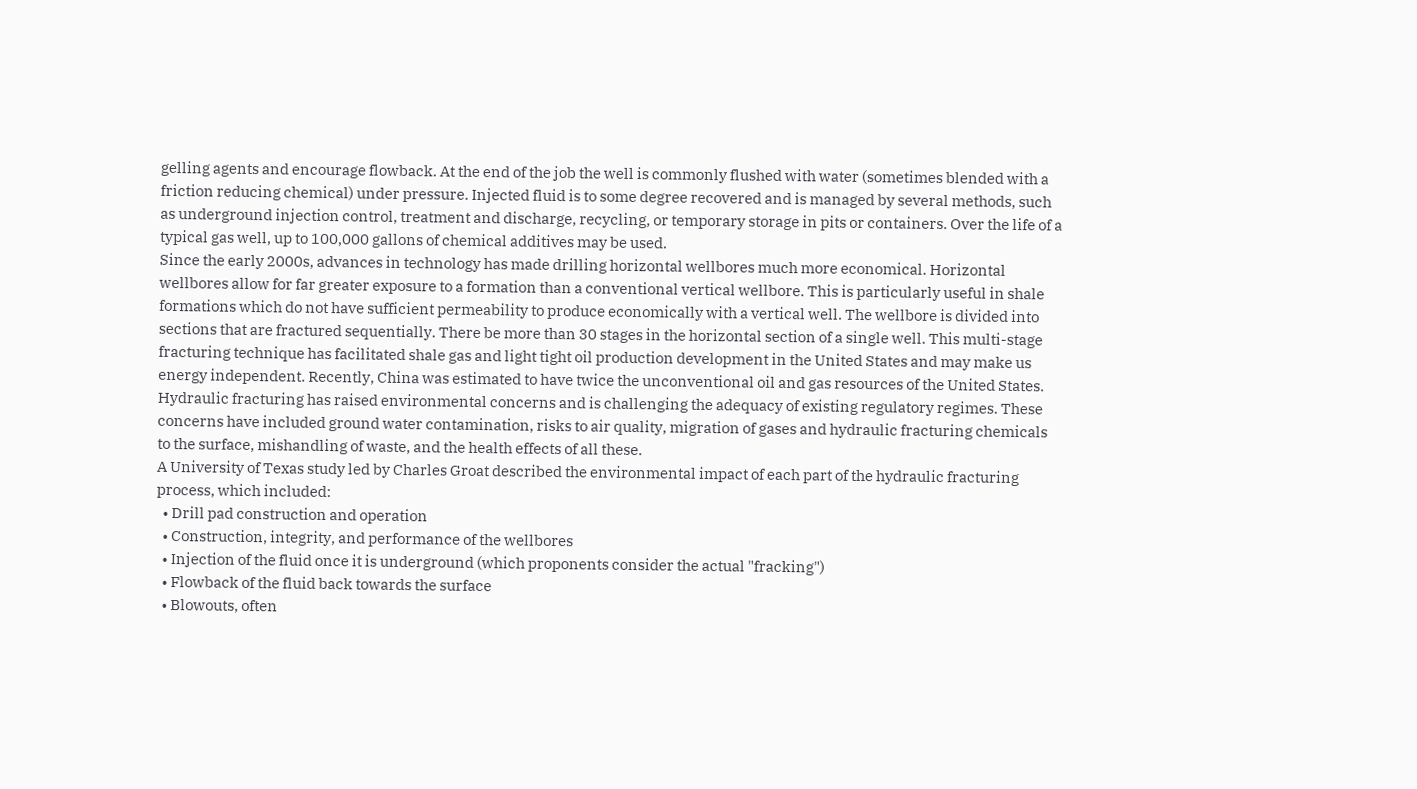gelling agents and encourage flowback. At the end of the job the well is commonly flushed with water (sometimes blended with a friction reducing chemical) under pressure. Injected fluid is to some degree recovered and is managed by several methods, such as underground injection control, treatment and discharge, recycling, or temporary storage in pits or containers. Over the life of a typical gas well, up to 100,000 gallons of chemical additives may be used.
Since the early 2000s, advances in technology has made drilling horizontal wellbores much more economical. Horizontal wellbores allow for far greater exposure to a formation than a conventional vertical wellbore. This is particularly useful in shale formations which do not have sufficient permeability to produce economically with a vertical well. The wellbore is divided into sections that are fractured sequentially. There be more than 30 stages in the horizontal section of a single well. This multi-stage fracturing technique has facilitated shale gas and light tight oil production development in the United States and may make us energy independent. Recently, China was estimated to have twice the unconventional oil and gas resources of the United States.
Hydraulic fracturing has raised environmental concerns and is challenging the adequacy of existing regulatory regimes. These concerns have included ground water contamination, risks to air quality, migration of gases and hydraulic fracturing chemicals to the surface, mishandling of waste, and the health effects of all these.
A University of Texas study led by Charles Groat described the environmental impact of each part of the hydraulic fracturing process, which included:
  • Drill pad construction and operation
  • Construction, integrity, and performance of the wellbores
  • Injection of the fluid once it is underground (which proponents consider the actual "fracking")
  • Flowback of the fluid back towards the surface
  • Blowouts, often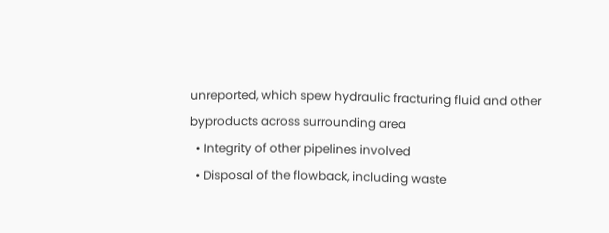unreported, which spew hydraulic fracturing fluid and other byproducts across surrounding area
  • Integrity of other pipelines involved
  • Disposal of the flowback, including waste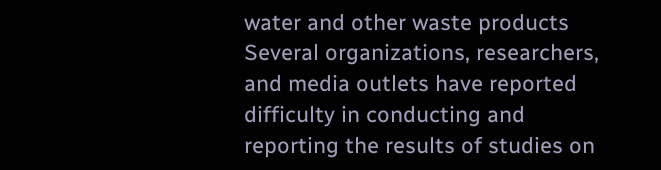water and other waste products
Several organizations, researchers, and media outlets have reported difficulty in conducting and reporting the results of studies on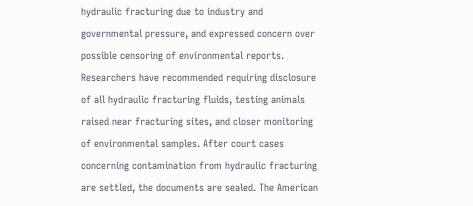hydraulic fracturing due to industry and governmental pressure, and expressed concern over possible censoring of environmental reports. Researchers have recommended requiring disclosure of all hydraulic fracturing fluids, testing animals raised near fracturing sites, and closer monitoring of environmental samples. After court cases concerning contamination from hydraulic fracturing are settled, the documents are sealed. The American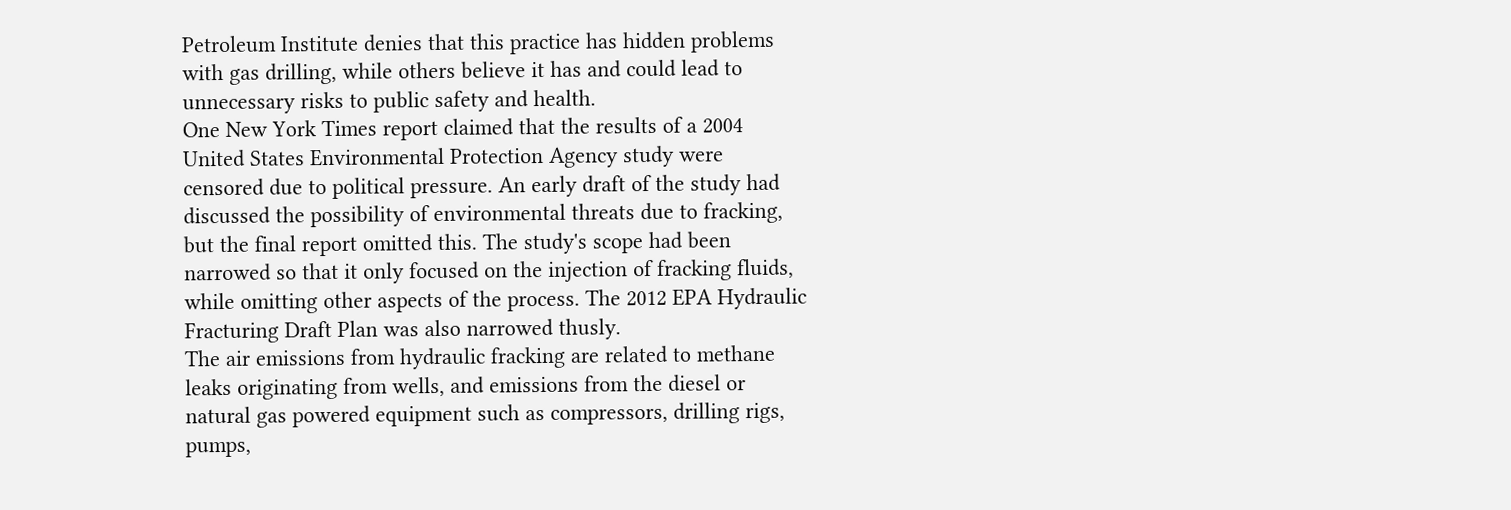Petroleum Institute denies that this practice has hidden problems with gas drilling, while others believe it has and could lead to unnecessary risks to public safety and health.
One New York Times report claimed that the results of a 2004 United States Environmental Protection Agency study were censored due to political pressure. An early draft of the study had discussed the possibility of environmental threats due to fracking, but the final report omitted this. The study's scope had been narrowed so that it only focused on the injection of fracking fluids, while omitting other aspects of the process. The 2012 EPA Hydraulic Fracturing Draft Plan was also narrowed thusly.
The air emissions from hydraulic fracking are related to methane leaks originating from wells, and emissions from the diesel or natural gas powered equipment such as compressors, drilling rigs, pumps,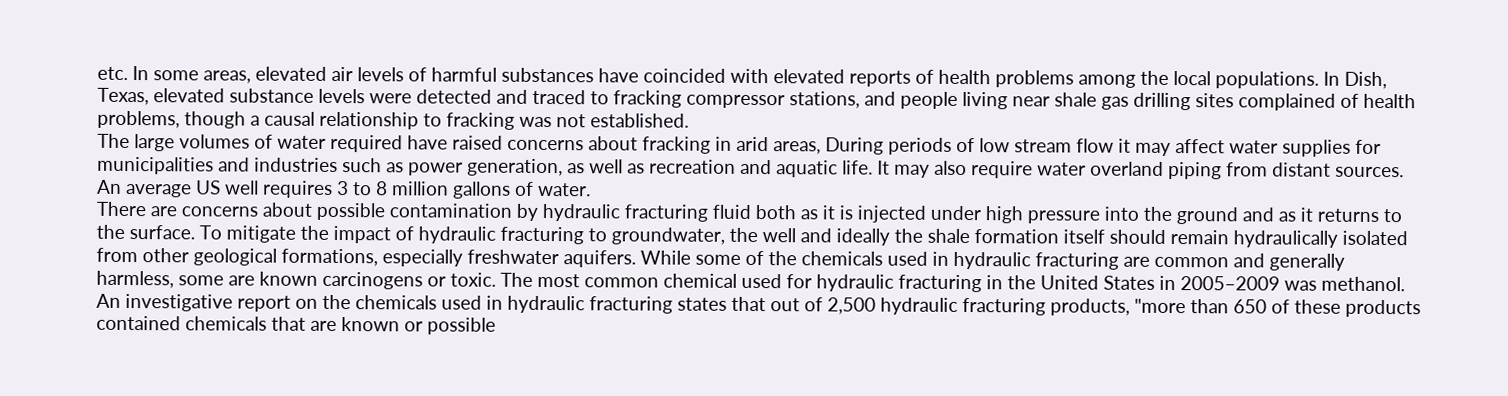etc. In some areas, elevated air levels of harmful substances have coincided with elevated reports of health problems among the local populations. In Dish, Texas, elevated substance levels were detected and traced to fracking compressor stations, and people living near shale gas drilling sites complained of health problems, though a causal relationship to fracking was not established.
The large volumes of water required have raised concerns about fracking in arid areas, During periods of low stream flow it may affect water supplies for municipalities and industries such as power generation, as well as recreation and aquatic life. It may also require water overland piping from distant sources. An average US well requires 3 to 8 million gallons of water.
There are concerns about possible contamination by hydraulic fracturing fluid both as it is injected under high pressure into the ground and as it returns to the surface. To mitigate the impact of hydraulic fracturing to groundwater, the well and ideally the shale formation itself should remain hydraulically isolated from other geological formations, especially freshwater aquifers. While some of the chemicals used in hydraulic fracturing are common and generally harmless, some are known carcinogens or toxic. The most common chemical used for hydraulic fracturing in the United States in 2005–2009 was methanol. An investigative report on the chemicals used in hydraulic fracturing states that out of 2,500 hydraulic fracturing products, "more than 650 of these products contained chemicals that are known or possible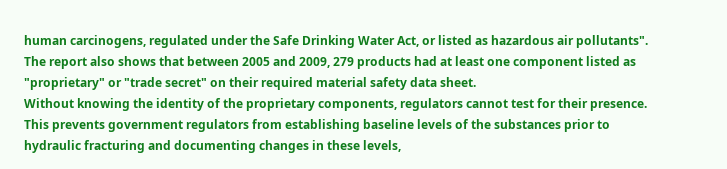human carcinogens, regulated under the Safe Drinking Water Act, or listed as hazardous air pollutants". The report also shows that between 2005 and 2009, 279 products had at least one component listed as "proprietary" or "trade secret" on their required material safety data sheet.
Without knowing the identity of the proprietary components, regulators cannot test for their presence. This prevents government regulators from establishing baseline levels of the substances prior to hydraulic fracturing and documenting changes in these levels,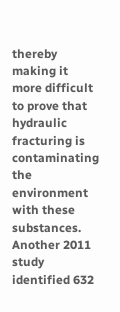thereby making it more difficult to prove that hydraulic fracturing is contaminating the environment with these substances.
Another 2011 study identified 632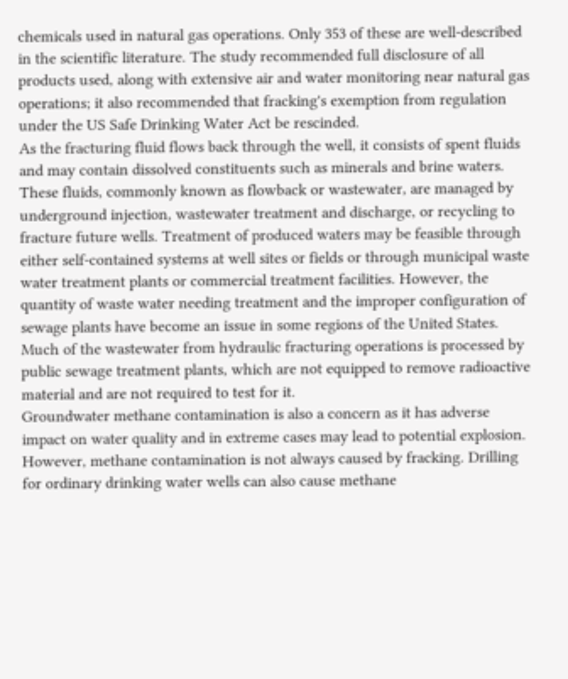chemicals used in natural gas operations. Only 353 of these are well-described in the scientific literature. The study recommended full disclosure of all products used, along with extensive air and water monitoring near natural gas operations; it also recommended that fracking's exemption from regulation under the US Safe Drinking Water Act be rescinded.
As the fracturing fluid flows back through the well, it consists of spent fluids and may contain dissolved constituents such as minerals and brine waters. These fluids, commonly known as flowback or wastewater, are managed by underground injection, wastewater treatment and discharge, or recycling to fracture future wells. Treatment of produced waters may be feasible through either self-contained systems at well sites or fields or through municipal waste water treatment plants or commercial treatment facilities. However, the quantity of waste water needing treatment and the improper configuration of sewage plants have become an issue in some regions of the United States. Much of the wastewater from hydraulic fracturing operations is processed by public sewage treatment plants, which are not equipped to remove radioactive material and are not required to test for it.
Groundwater methane contamination is also a concern as it has adverse impact on water quality and in extreme cases may lead to potential explosion. However, methane contamination is not always caused by fracking. Drilling for ordinary drinking water wells can also cause methane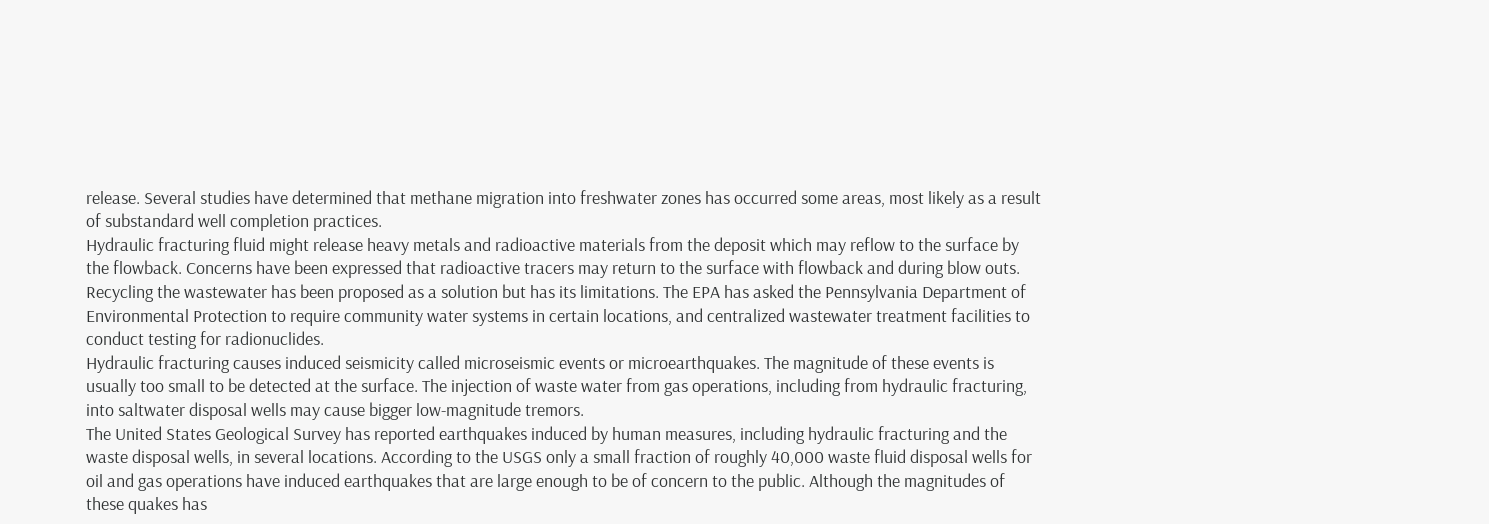release. Several studies have determined that methane migration into freshwater zones has occurred some areas, most likely as a result of substandard well completion practices.
Hydraulic fracturing fluid might release heavy metals and radioactive materials from the deposit which may reflow to the surface by the flowback. Concerns have been expressed that radioactive tracers may return to the surface with flowback and during blow outs. Recycling the wastewater has been proposed as a solution but has its limitations. The EPA has asked the Pennsylvania Department of Environmental Protection to require community water systems in certain locations, and centralized wastewater treatment facilities to conduct testing for radionuclides.
Hydraulic fracturing causes induced seismicity called microseismic events or microearthquakes. The magnitude of these events is usually too small to be detected at the surface. The injection of waste water from gas operations, including from hydraulic fracturing, into saltwater disposal wells may cause bigger low-magnitude tremors.
The United States Geological Survey has reported earthquakes induced by human measures, including hydraulic fracturing and the waste disposal wells, in several locations. According to the USGS only a small fraction of roughly 40,000 waste fluid disposal wells for oil and gas operations have induced earthquakes that are large enough to be of concern to the public. Although the magnitudes of these quakes has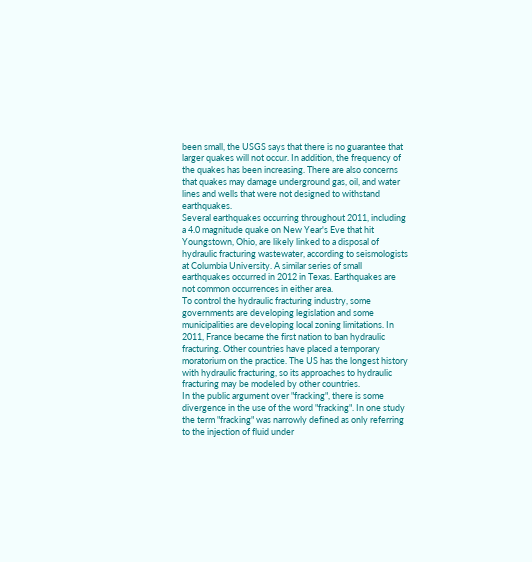been small, the USGS says that there is no guarantee that larger quakes will not occur. In addition, the frequency of the quakes has been increasing. There are also concerns that quakes may damage underground gas, oil, and water lines and wells that were not designed to withstand earthquakes.
Several earthquakes occurring throughout 2011, including a 4.0 magnitude quake on New Year's Eve that hit Youngstown, Ohio, are likely linked to a disposal of hydraulic fracturing wastewater, according to seismologists at Columbia University. A similar series of small earthquakes occurred in 2012 in Texas. Earthquakes are not common occurrences in either area.
To control the hydraulic fracturing industry, some governments are developing legislation and some municipalities are developing local zoning limitations. In 2011, France became the first nation to ban hydraulic fracturing. Other countries have placed a temporary moratorium on the practice. The US has the longest history with hydraulic fracturing, so its approaches to hydraulic fracturing may be modeled by other countries.
In the public argument over "fracking", there is some divergence in the use of the word "fracking". In one study the term "fracking" was narrowly defined as only referring to the injection of fluid under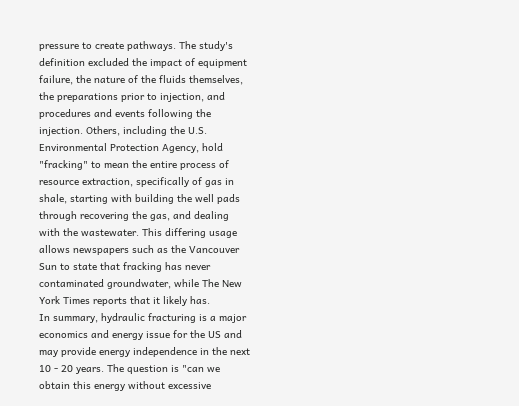pressure to create pathways. The study's definition excluded the impact of equipment failure, the nature of the fluids themselves, the preparations prior to injection, and procedures and events following the injection. Others, including the U.S. Environmental Protection Agency, hold "fracking" to mean the entire process of resource extraction, specifically of gas in shale, starting with building the well pads through recovering the gas, and dealing with the wastewater. This differing usage allows newspapers such as the Vancouver Sun to state that fracking has never contaminated groundwater, while The New York Times reports that it likely has.
In summary, hydraulic fracturing is a major economics and energy issue for the US and may provide energy independence in the next 10 - 20 years. The question is "can we obtain this energy without excessive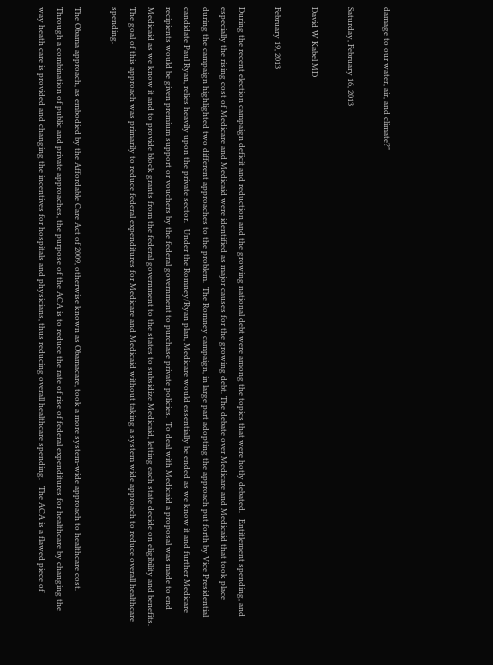damage to our water, air, and climate?"

Saturday, February 16, 2013

David W Kabel MD

February 19, 2013

During the recent election campaign deficit and reduction and the growing national debt were among the topics that were hotly debated.   Entitlement spending, and especially the rising cost of Medicare and Medicaid were identified as major causes for the growing debt. The debate over Medicare and Medicaid that took place during the campaign highlighted two different approaches to the problem.  The Romney campaign, in large part adopting the approach put forth by Vice Presidential candidate Paul Ryan, relies heavily upon the private sector.   Under the Romney/Ryan plan, Medicare would essentially be ended as we know it and further Medicare recipients would be given premium support or vouchers by the federal government to purchase private policies.  To deal with Medicaid a proposal was made to end Medicaid as we know it and to provide block grants from the federal government to the states to subsidize Medicaid, letting each state decide on eligibility and benefits.   The goal of this approach was primarily to reduce federal expenditures for Medicare and Medicaid without taking a system wide approach to reduce overall healthcare spending.

The Obama approach, as embodied by the Affordable Care Act of 2009, otherwise known as Obamacare, took a more system-wide approach to healthcare cost.   Through a combination of public and private approaches, the purpose of the ACA is to reduce the rate of rise of federal expenditures for healthcare by changing the way heath care is provided and changing the incentives for hospitals and physicians, thus reducing overall healthcare spending.   The ACA is a flawed piece of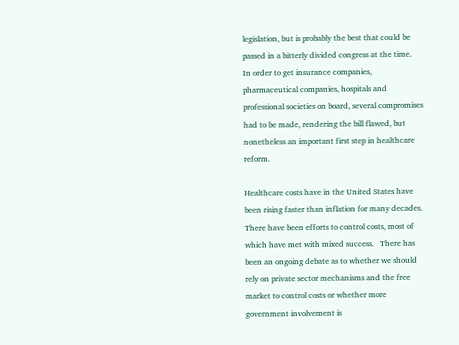legislation, but is probably the best that could be passed in a bitterly divided congress at the time.   In order to get insurance companies, pharmaceutical companies, hospitals and professional societies on board, several compromises had to be made, rendering the bill flawed, but nonetheless an important first step in healthcare reform.

Healthcare costs have in the United States have been rising faster than inflation for many decades.  There have been efforts to control costs, most of which have met with mixed success.   There has been an ongoing debate as to whether we should rely on private sector mechanisms and the free market to control costs or whether more government involvement is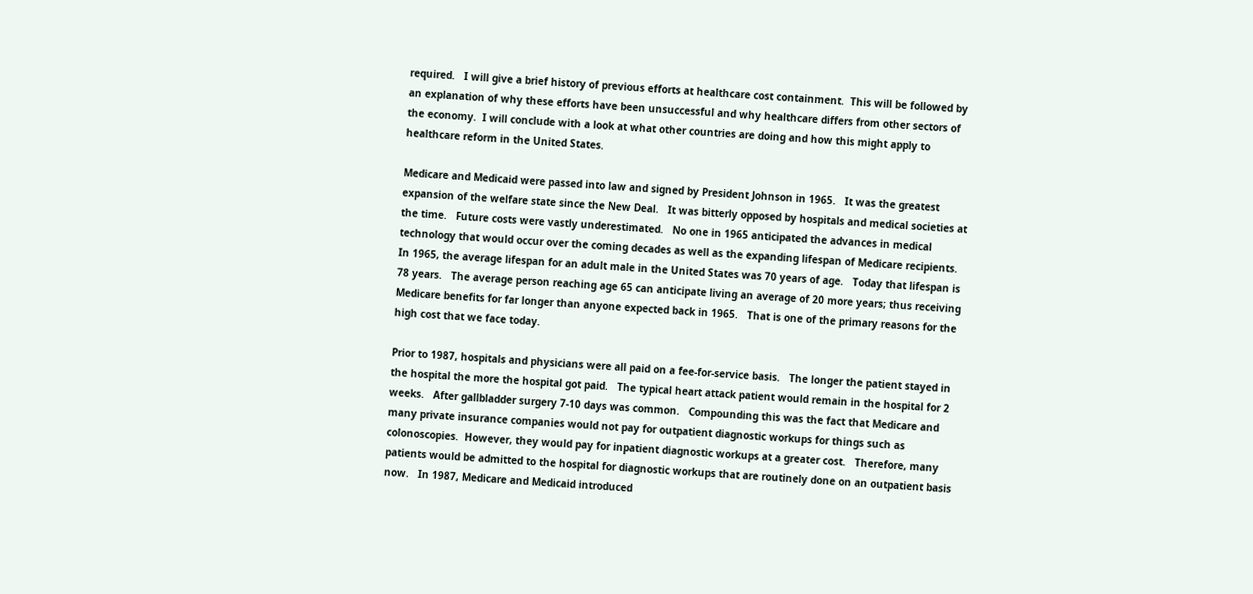required.   I will give a brief history of previous efforts at healthcare cost containment.  This will be followed by an explanation of why these efforts have been unsuccessful and why healthcare differs from other sectors of the economy.  I will conclude with a look at what other countries are doing and how this might apply to healthcare reform in the United States.

Medicare and Medicaid were passed into law and signed by President Johnson in 1965.   It was the greatest expansion of the welfare state since the New Deal.   It was bitterly opposed by hospitals and medical societies at the time.   Future costs were vastly underestimated.   No one in 1965 anticipated the advances in medical technology that would occur over the coming decades as well as the expanding lifespan of Medicare recipients.     In 1965, the average lifespan for an adult male in the United States was 70 years of age.   Today that lifespan is 78 years.   The average person reaching age 65 can anticipate living an average of 20 more years; thus receiving Medicare benefits for far longer than anyone expected back in 1965.   That is one of the primary reasons for the high cost that we face today.

Prior to 1987, hospitals and physicians were all paid on a fee-for-service basis.   The longer the patient stayed in the hospital the more the hospital got paid.   The typical heart attack patient would remain in the hospital for 2 weeks.   After gallbladder surgery 7-10 days was common.   Compounding this was the fact that Medicare and many private insurance companies would not pay for outpatient diagnostic workups for things such as colonoscopies.  However, they would pay for inpatient diagnostic workups at a greater cost.   Therefore, many patients would be admitted to the hospital for diagnostic workups that are routinely done on an outpatient basis now.   In 1987, Medicare and Medicaid introduced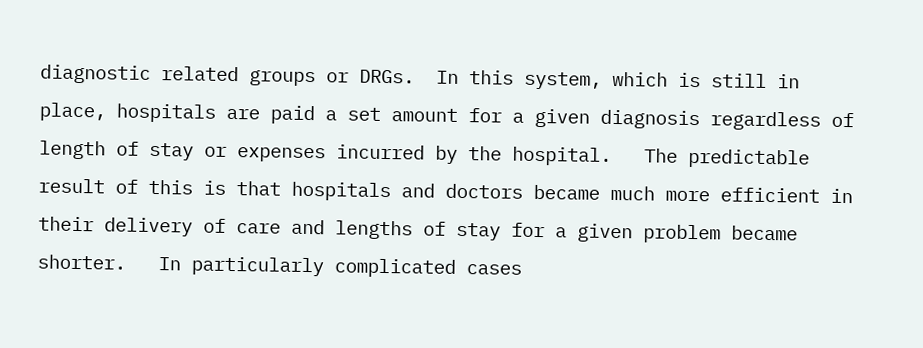diagnostic related groups or DRGs.  In this system, which is still in place, hospitals are paid a set amount for a given diagnosis regardless of length of stay or expenses incurred by the hospital.   The predictable result of this is that hospitals and doctors became much more efficient in their delivery of care and lengths of stay for a given problem became shorter.   In particularly complicated cases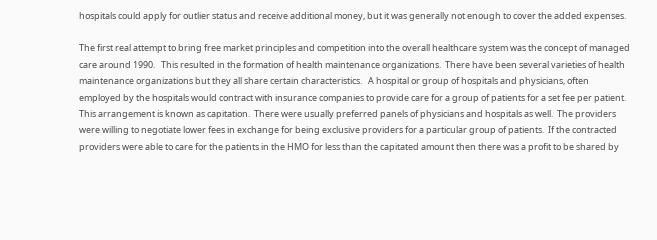hospitals could apply for outlier status and receive additional money, but it was generally not enough to cover the added expenses.

The first real attempt to bring free market principles and competition into the overall healthcare system was the concept of managed care around 1990.   This resulted in the formation of health maintenance organizations.  There have been several varieties of health maintenance organizations but they all share certain characteristics.   A hospital or group of hospitals and physicians, often employed by the hospitals would contract with insurance companies to provide care for a group of patients for a set fee per patient.   This arrangement is known as capitation.  There were usually preferred panels of physicians and hospitals as well.  The providers were willing to negotiate lower fees in exchange for being exclusive providers for a particular group of patients.  If the contracted providers were able to care for the patients in the HMO for less than the capitated amount then there was a profit to be shared by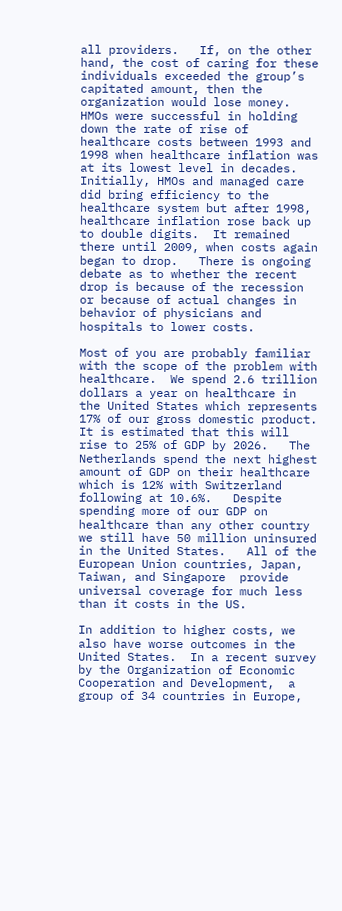all providers.   If, on the other hand, the cost of caring for these individuals exceeded the group’s capitated amount, then the organization would lose money.  HMOs were successful in holding down the rate of rise of healthcare costs between 1993 and 1998 when healthcare inflation was at its lowest level in decades.  Initially, HMOs and managed care did bring efficiency to the healthcare system but after 1998, healthcare inflation rose back up to double digits.  It remained there until 2009, when costs again began to drop.   There is ongoing debate as to whether the recent drop is because of the recession or because of actual changes in behavior of physicians and hospitals to lower costs.

Most of you are probably familiar with the scope of the problem with healthcare.  We spend 2.6 trillion dollars a year on healthcare in the United States which represents 17% of our gross domestic product.   It is estimated that this will rise to 25% of GDP by 2026.   The Netherlands spend the next highest amount of GDP on their healthcare which is 12% with Switzerland following at 10.6%.   Despite spending more of our GDP on healthcare than any other country we still have 50 million uninsured in the United States.   All of the European Union countries, Japan, Taiwan, and Singapore  provide universal coverage for much less than it costs in the US.

In addition to higher costs, we also have worse outcomes in the United States.  In a recent survey by the Organization of Economic Cooperation and Development,  a group of 34 countries in Europe,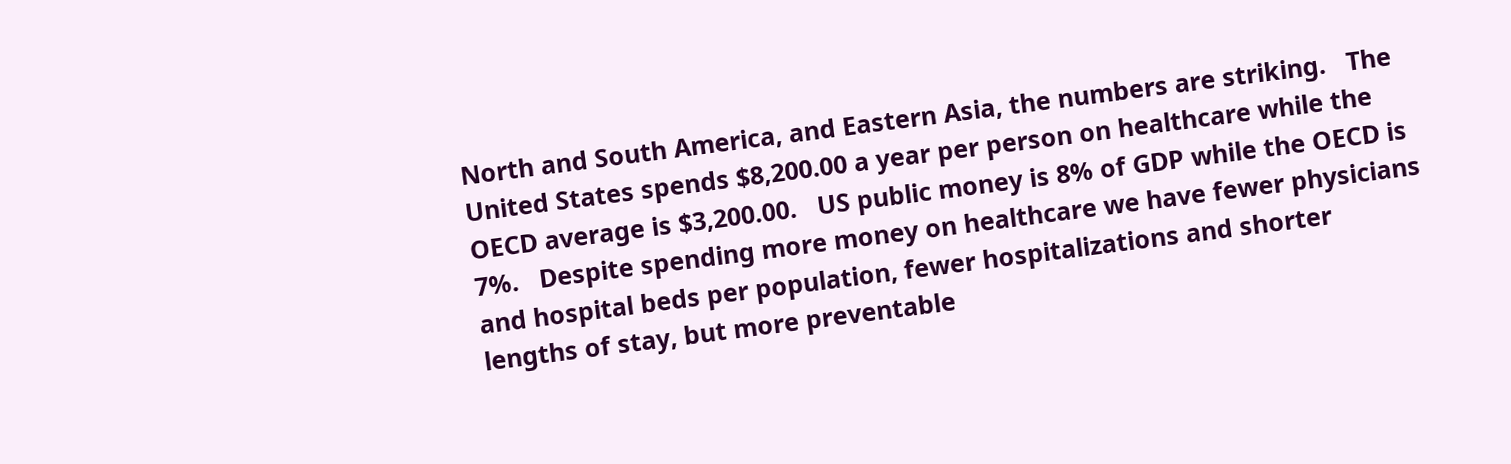North and South America, and Eastern Asia, the numbers are striking.   The United States spends $8,200.00 a year per person on healthcare while the OECD average is $3,200.00.   US public money is 8% of GDP while the OECD is 7%.   Despite spending more money on healthcare we have fewer physicians and hospital beds per population, fewer hospitalizations and shorter lengths of stay, but more preventable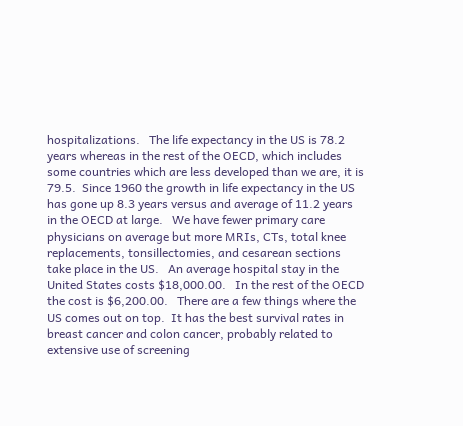hospitalizations.   The life expectancy in the US is 78.2 years whereas in the rest of the OECD, which includes some countries which are less developed than we are, it is 79.5.  Since 1960 the growth in life expectancy in the US has gone up 8.3 years versus and average of 11.2 years in the OECD at large.   We have fewer primary care physicians on average but more MRIs, CTs, total knee replacements, tonsillectomies, and cesarean sections take place in the US.   An average hospital stay in the United States costs $18,000.00.   In the rest of the OECD the cost is $6,200.00.   There are a few things where the US comes out on top.  It has the best survival rates in breast cancer and colon cancer, probably related to extensive use of screening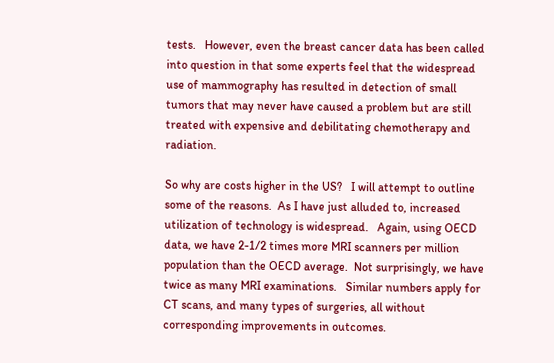tests.   However, even the breast cancer data has been called into question in that some experts feel that the widespread use of mammography has resulted in detection of small tumors that may never have caused a problem but are still treated with expensive and debilitating chemotherapy and radiation.

So why are costs higher in the US?   I will attempt to outline some of the reasons.  As I have just alluded to, increased utilization of technology is widespread.   Again, using OECD data, we have 2-1/2 times more MRI scanners per million population than the OECD average.  Not surprisingly, we have twice as many MRI examinations.   Similar numbers apply for CT scans, and many types of surgeries, all without corresponding improvements in outcomes.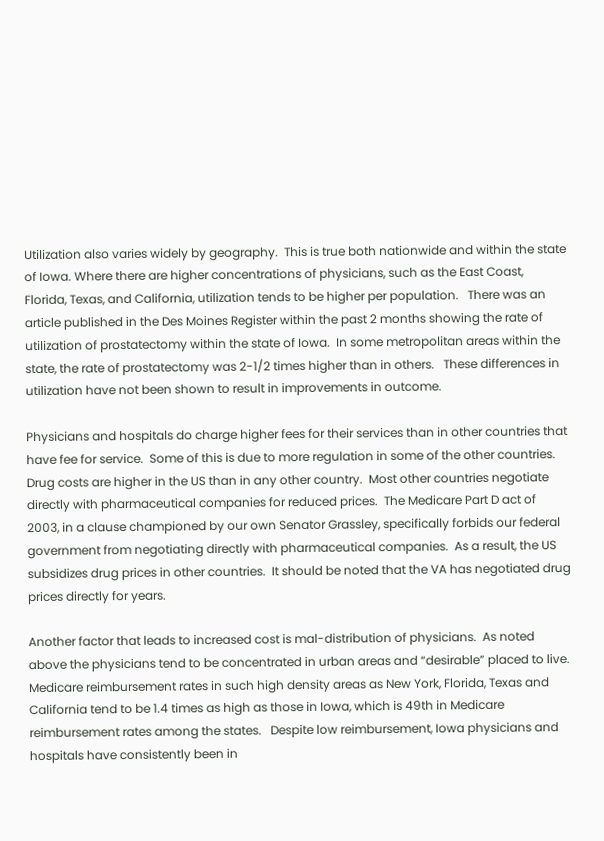Utilization also varies widely by geography.  This is true both nationwide and within the state of Iowa. Where there are higher concentrations of physicians, such as the East Coast, Florida, Texas, and California, utilization tends to be higher per population.   There was an article published in the Des Moines Register within the past 2 months showing the rate of utilization of prostatectomy within the state of Iowa.  In some metropolitan areas within the state, the rate of prostatectomy was 2-1/2 times higher than in others.   These differences in utilization have not been shown to result in improvements in outcome.

Physicians and hospitals do charge higher fees for their services than in other countries that have fee for service.  Some of this is due to more regulation in some of the other countries.  Drug costs are higher in the US than in any other country.  Most other countries negotiate directly with pharmaceutical companies for reduced prices.  The Medicare Part D act of 2003, in a clause championed by our own Senator Grassley, specifically forbids our federal government from negotiating directly with pharmaceutical companies.  As a result, the US subsidizes drug prices in other countries.  It should be noted that the VA has negotiated drug prices directly for years.

Another factor that leads to increased cost is mal-distribution of physicians.  As noted above the physicians tend to be concentrated in urban areas and “desirable” placed to live.   Medicare reimbursement rates in such high density areas as New York, Florida, Texas and California tend to be 1.4 times as high as those in Iowa, which is 49th in Medicare reimbursement rates among the states.   Despite low reimbursement, Iowa physicians and hospitals have consistently been in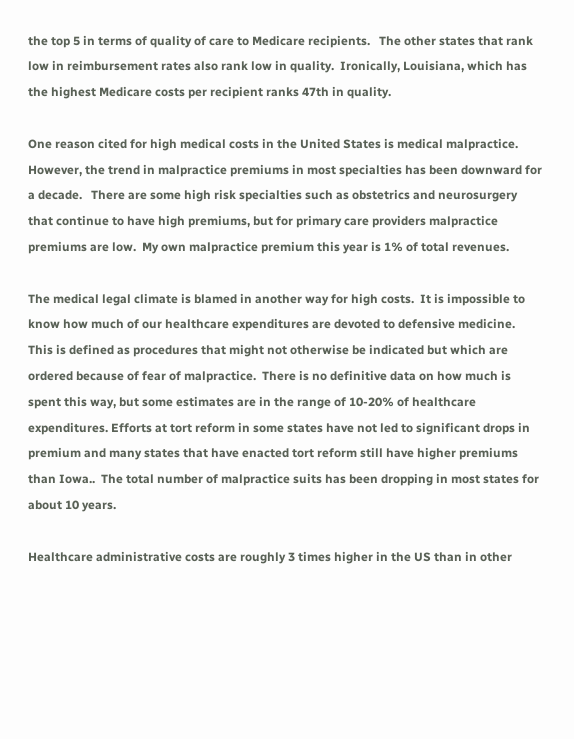the top 5 in terms of quality of care to Medicare recipients.   The other states that rank low in reimbursement rates also rank low in quality.  Ironically, Louisiana, which has the highest Medicare costs per recipient ranks 47th in quality.

One reason cited for high medical costs in the United States is medical malpractice.  However, the trend in malpractice premiums in most specialties has been downward for a decade.   There are some high risk specialties such as obstetrics and neurosurgery that continue to have high premiums, but for primary care providers malpractice premiums are low.  My own malpractice premium this year is 1% of total revenues.

The medical legal climate is blamed in another way for high costs.  It is impossible to know how much of our healthcare expenditures are devoted to defensive medicine.  This is defined as procedures that might not otherwise be indicated but which are ordered because of fear of malpractice.  There is no definitive data on how much is spent this way, but some estimates are in the range of 10-20% of healthcare expenditures. Efforts at tort reform in some states have not led to significant drops in premium and many states that have enacted tort reform still have higher premiums than Iowa..  The total number of malpractice suits has been dropping in most states for about 10 years.

Healthcare administrative costs are roughly 3 times higher in the US than in other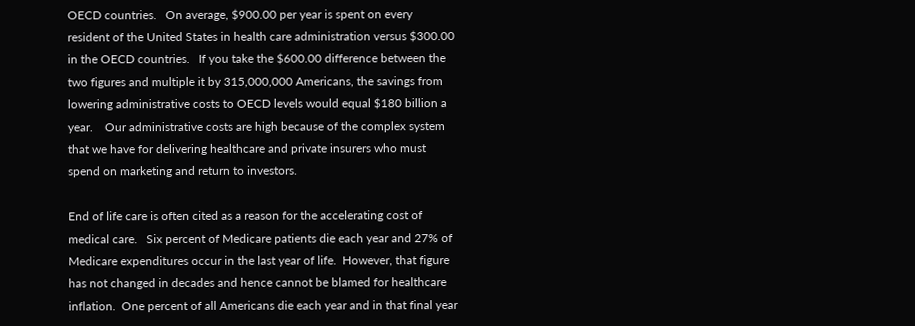OECD countries.   On average, $900.00 per year is spent on every resident of the United States in health care administration versus $300.00 in the OECD countries.   If you take the $600.00 difference between the two figures and multiple it by 315,000,000 Americans, the savings from lowering administrative costs to OECD levels would equal $180 billion a year.    Our administrative costs are high because of the complex system that we have for delivering healthcare and private insurers who must spend on marketing and return to investors.

End of life care is often cited as a reason for the accelerating cost of medical care.   Six percent of Medicare patients die each year and 27% of Medicare expenditures occur in the last year of life.  However, that figure has not changed in decades and hence cannot be blamed for healthcare inflation.  One percent of all Americans die each year and in that final year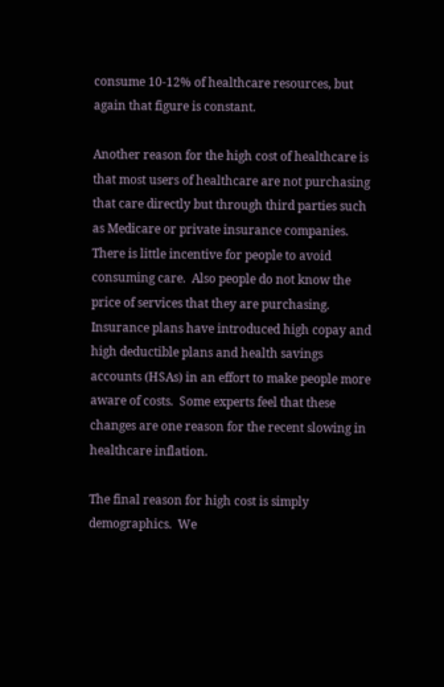consume 10-12% of healthcare resources, but again that figure is constant.

Another reason for the high cost of healthcare is that most users of healthcare are not purchasing that care directly but through third parties such as Medicare or private insurance companies.   There is little incentive for people to avoid consuming care.  Also people do not know the price of services that they are purchasing.   Insurance plans have introduced high copay and high deductible plans and health savings accounts (HSAs) in an effort to make people more aware of costs.  Some experts feel that these changes are one reason for the recent slowing in healthcare inflation.

The final reason for high cost is simply demographics.  We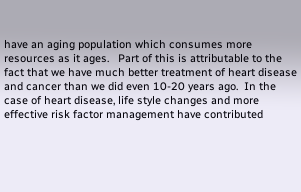have an aging population which consumes more resources as it ages.   Part of this is attributable to the fact that we have much better treatment of heart disease and cancer than we did even 10-20 years ago.  In the case of heart disease, life style changes and more effective risk factor management have contributed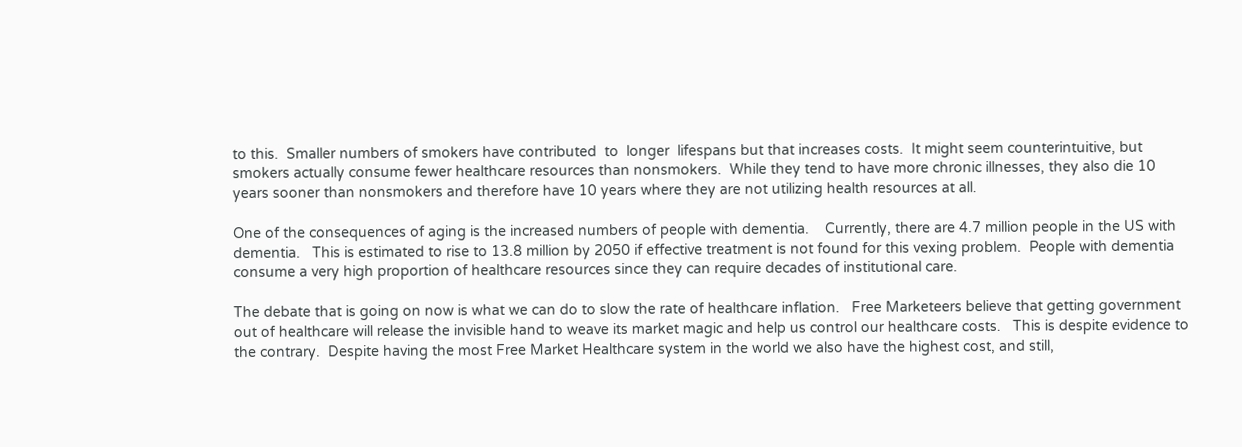to this.  Smaller numbers of smokers have contributed  to  longer  lifespans but that increases costs.  It might seem counterintuitive, but smokers actually consume fewer healthcare resources than nonsmokers.  While they tend to have more chronic illnesses, they also die 10 years sooner than nonsmokers and therefore have 10 years where they are not utilizing health resources at all.

One of the consequences of aging is the increased numbers of people with dementia.    Currently, there are 4.7 million people in the US with dementia.   This is estimated to rise to 13.8 million by 2050 if effective treatment is not found for this vexing problem.  People with dementia consume a very high proportion of healthcare resources since they can require decades of institutional care.

The debate that is going on now is what we can do to slow the rate of healthcare inflation.   Free Marketeers believe that getting government out of healthcare will release the invisible hand to weave its market magic and help us control our healthcare costs.   This is despite evidence to the contrary.  Despite having the most Free Market Healthcare system in the world we also have the highest cost, and still,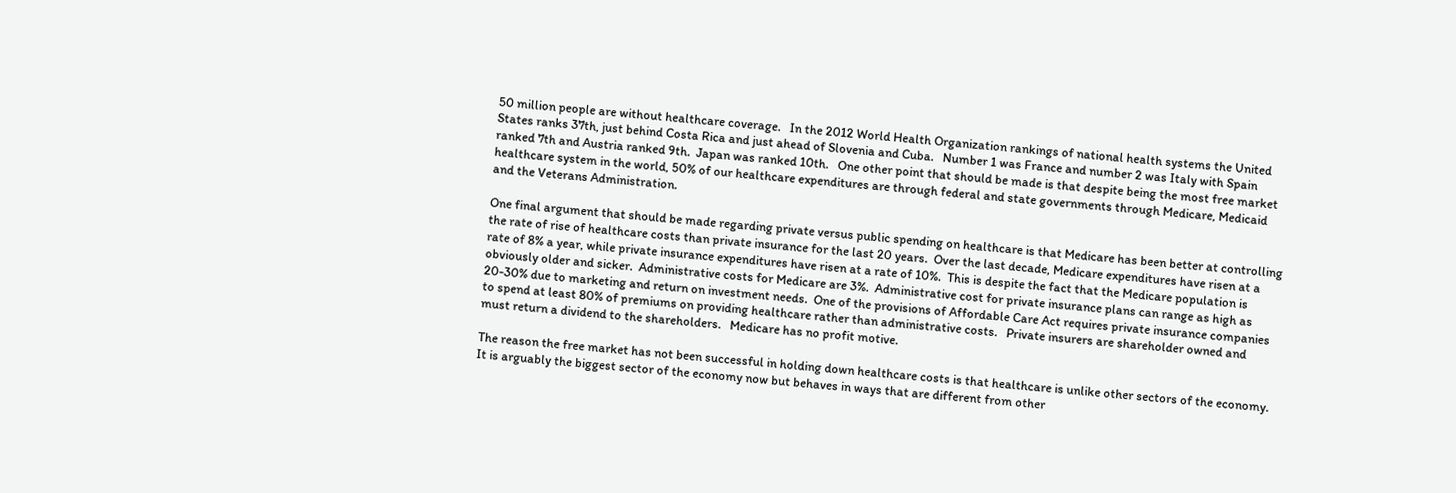50 million people are without healthcare coverage.   In the 2012 World Health Organization rankings of national health systems the United States ranks 37th, just behind Costa Rica and just ahead of Slovenia and Cuba.   Number 1 was France and number 2 was Italy with Spain ranked 7th and Austria ranked 9th.  Japan was ranked 10th.   One other point that should be made is that despite being the most free market healthcare system in the world, 50% of our healthcare expenditures are through federal and state governments through Medicare, Medicaid and the Veterans Administration.

One final argument that should be made regarding private versus public spending on healthcare is that Medicare has been better at controlling the rate of rise of healthcare costs than private insurance for the last 20 years.  Over the last decade, Medicare expenditures have risen at a rate of 8% a year, while private insurance expenditures have risen at a rate of 10%.  This is despite the fact that the Medicare population is obviously older and sicker.  Administrative costs for Medicare are 3%.  Administrative cost for private insurance plans can range as high as 20-30% due to marketing and return on investment needs.  One of the provisions of Affordable Care Act requires private insurance companies to spend at least 80% of premiums on providing healthcare rather than administrative costs.   Private insurers are shareholder owned and must return a dividend to the shareholders.   Medicare has no profit motive.

The reason the free market has not been successful in holding down healthcare costs is that healthcare is unlike other sectors of the economy.    It is arguably the biggest sector of the economy now but behaves in ways that are different from other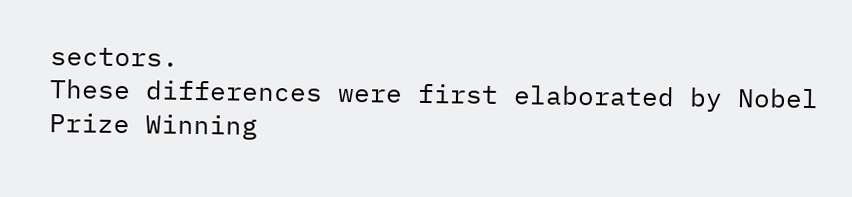sectors.
These differences were first elaborated by Nobel Prize Winning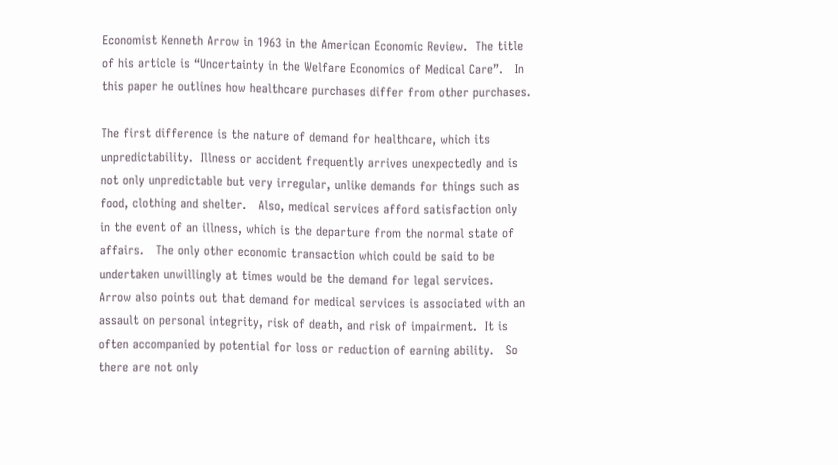Economist Kenneth Arrow in 1963 in the American Economic Review.  The title of his article is “Uncertainty in the Welfare Economics of Medical Care”.   In this paper he outlines how healthcare purchases differ from other purchases.

The first difference is the nature of demand for healthcare, which its unpredictability.  Illness or accident frequently arrives unexpectedly and is not only unpredictable but very irregular, unlike demands for things such as food, clothing and shelter.   Also, medical services afford satisfaction only in the event of an illness, which is the departure from the normal state of affairs.   The only other economic transaction which could be said to be undertaken unwillingly at times would be the demand for legal services.   Arrow also points out that demand for medical services is associated with an assault on personal integrity, risk of death, and risk of impairment.  It is often accompanied by potential for loss or reduction of earning ability.   So there are not only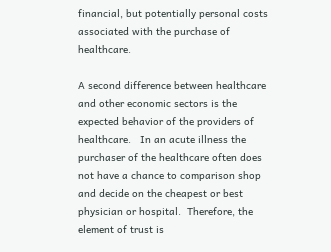financial, but potentially personal costs associated with the purchase of healthcare.

A second difference between healthcare and other economic sectors is the expected behavior of the providers of healthcare.   In an acute illness the purchaser of the healthcare often does not have a chance to comparison shop and decide on the cheapest or best physician or hospital.  Therefore, the element of trust is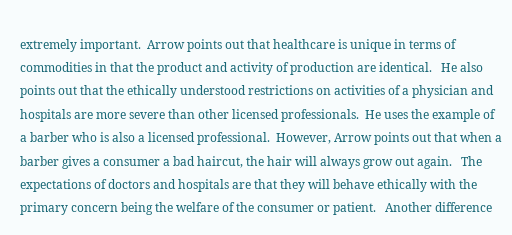extremely important.  Arrow points out that healthcare is unique in terms of commodities in that the product and activity of production are identical.   He also points out that the ethically understood restrictions on activities of a physician and hospitals are more severe than other licensed professionals.  He uses the example of a barber who is also a licensed professional.  However, Arrow points out that when a barber gives a consumer a bad haircut, the hair will always grow out again.   The expectations of doctors and hospitals are that they will behave ethically with the primary concern being the welfare of the consumer or patient.   Another difference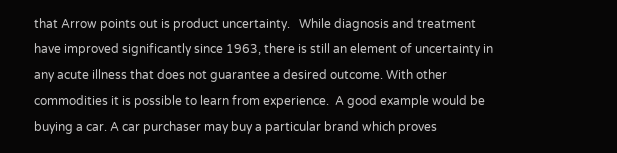that Arrow points out is product uncertainty.   While diagnosis and treatment have improved significantly since 1963, there is still an element of uncertainty in any acute illness that does not guarantee a desired outcome. With other commodities it is possible to learn from experience.  A good example would be buying a car. A car purchaser may buy a particular brand which proves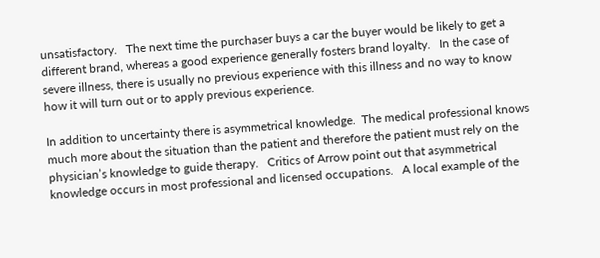unsatisfactory.   The next time the purchaser buys a car the buyer would be likely to get a different brand, whereas a good experience generally fosters brand loyalty.   In the case of severe illness, there is usually no previous experience with this illness and no way to know how it will turn out or to apply previous experience.

In addition to uncertainty there is asymmetrical knowledge.  The medical professional knows much more about the situation than the patient and therefore the patient must rely on the physician’s knowledge to guide therapy.   Critics of Arrow point out that asymmetrical knowledge occurs in most professional and licensed occupations.   A local example of the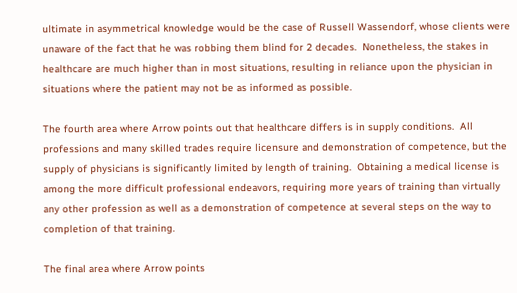ultimate in asymmetrical knowledge would be the case of Russell Wassendorf, whose clients were unaware of the fact that he was robbing them blind for 2 decades.  Nonetheless, the stakes in healthcare are much higher than in most situations, resulting in reliance upon the physician in situations where the patient may not be as informed as possible.

The fourth area where Arrow points out that healthcare differs is in supply conditions.  All professions and many skilled trades require licensure and demonstration of competence, but the supply of physicians is significantly limited by length of training.  Obtaining a medical license is among the more difficult professional endeavors, requiring more years of training than virtually any other profession as well as a demonstration of competence at several steps on the way to completion of that training.

The final area where Arrow points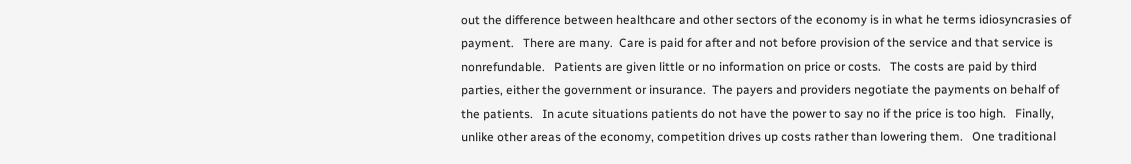out the difference between healthcare and other sectors of the economy is in what he terms idiosyncrasies of payment.   There are many.  Care is paid for after and not before provision of the service and that service is nonrefundable.   Patients are given little or no information on price or costs.   The costs are paid by third parties, either the government or insurance.  The payers and providers negotiate the payments on behalf of the patients.   In acute situations patients do not have the power to say no if the price is too high.   Finally, unlike other areas of the economy, competition drives up costs rather than lowering them.   One traditional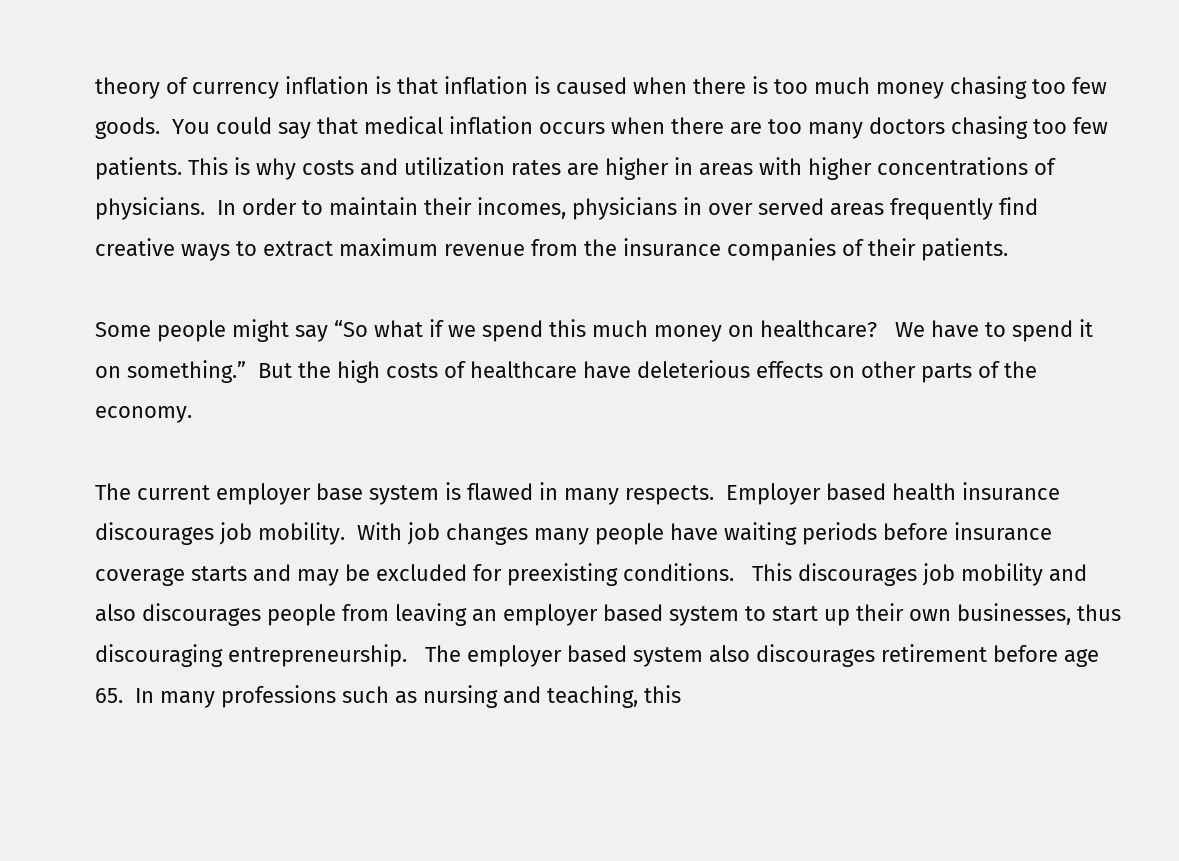theory of currency inflation is that inflation is caused when there is too much money chasing too few goods.  You could say that medical inflation occurs when there are too many doctors chasing too few patients. This is why costs and utilization rates are higher in areas with higher concentrations of physicians.  In order to maintain their incomes, physicians in over served areas frequently find creative ways to extract maximum revenue from the insurance companies of their patients.

Some people might say “So what if we spend this much money on healthcare?   We have to spend it on something.”  But the high costs of healthcare have deleterious effects on other parts of the economy.

The current employer base system is flawed in many respects.  Employer based health insurance discourages job mobility.  With job changes many people have waiting periods before insurance coverage starts and may be excluded for preexisting conditions.   This discourages job mobility and also discourages people from leaving an employer based system to start up their own businesses, thus discouraging entrepreneurship.   The employer based system also discourages retirement before age 65.  In many professions such as nursing and teaching, this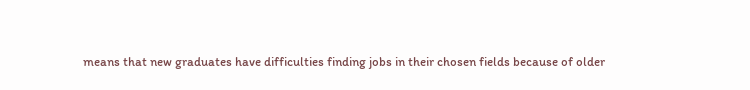means that new graduates have difficulties finding jobs in their chosen fields because of older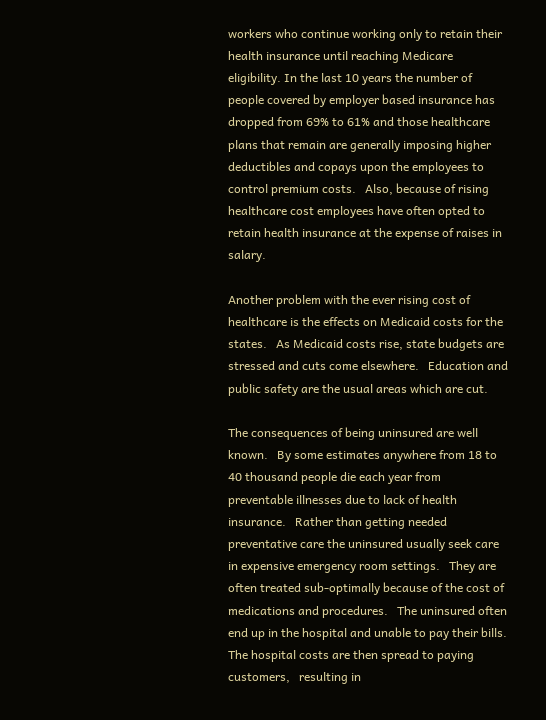workers who continue working only to retain their health insurance until reaching Medicare eligibility. In the last 10 years the number of people covered by employer based insurance has dropped from 69% to 61% and those healthcare plans that remain are generally imposing higher deductibles and copays upon the employees to control premium costs.   Also, because of rising healthcare cost employees have often opted to retain health insurance at the expense of raises in salary.

Another problem with the ever rising cost of healthcare is the effects on Medicaid costs for the states.   As Medicaid costs rise, state budgets are stressed and cuts come elsewhere.   Education and public safety are the usual areas which are cut.

The consequences of being uninsured are well known.   By some estimates anywhere from 18 to 40 thousand people die each year from preventable illnesses due to lack of health insurance.   Rather than getting needed preventative care the uninsured usually seek care in expensive emergency room settings.   They are often treated sub-optimally because of the cost of medications and procedures.   The uninsured often end up in the hospital and unable to pay their bills.  The hospital costs are then spread to paying customers,   resulting in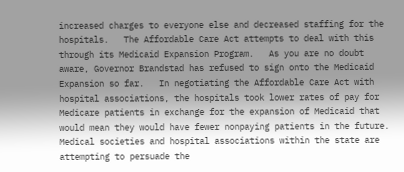increased charges to everyone else and decreased staffing for the hospitals.   The Affordable Care Act attempts to deal with this through its Medicaid Expansion Program.   As you are no doubt aware, Governor Brandstad has refused to sign onto the Medicaid Expansion so far.   In negotiating the Affordable Care Act with hospital associations, the hospitals took lower rates of pay for Medicare patients in exchange for the expansion of Medicaid that would mean they would have fewer nonpaying patients in the future.  Medical societies and hospital associations within the state are attempting to persuade the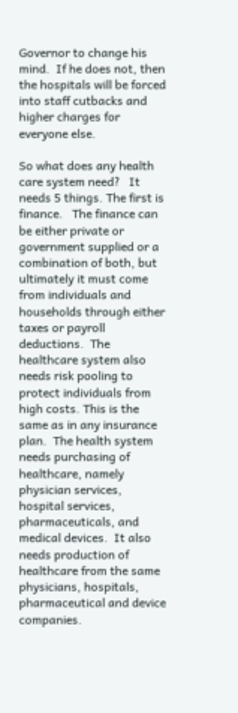Governor to change his mind.  If he does not, then the hospitals will be forced into staff cutbacks and higher charges for everyone else.

So what does any health care system need?   It needs 5 things. The first is finance.   The finance can be either private or government supplied or a combination of both, but ultimately it must come from individuals and households through either taxes or payroll deductions.  The healthcare system also needs risk pooling to protect individuals from high costs. This is the same as in any insurance plan.  The health system needs purchasing of healthcare, namely physician services, hospital services, pharmaceuticals, and medical devices.  It also needs production of healthcare from the same physicians, hospitals, pharmaceutical and device companies.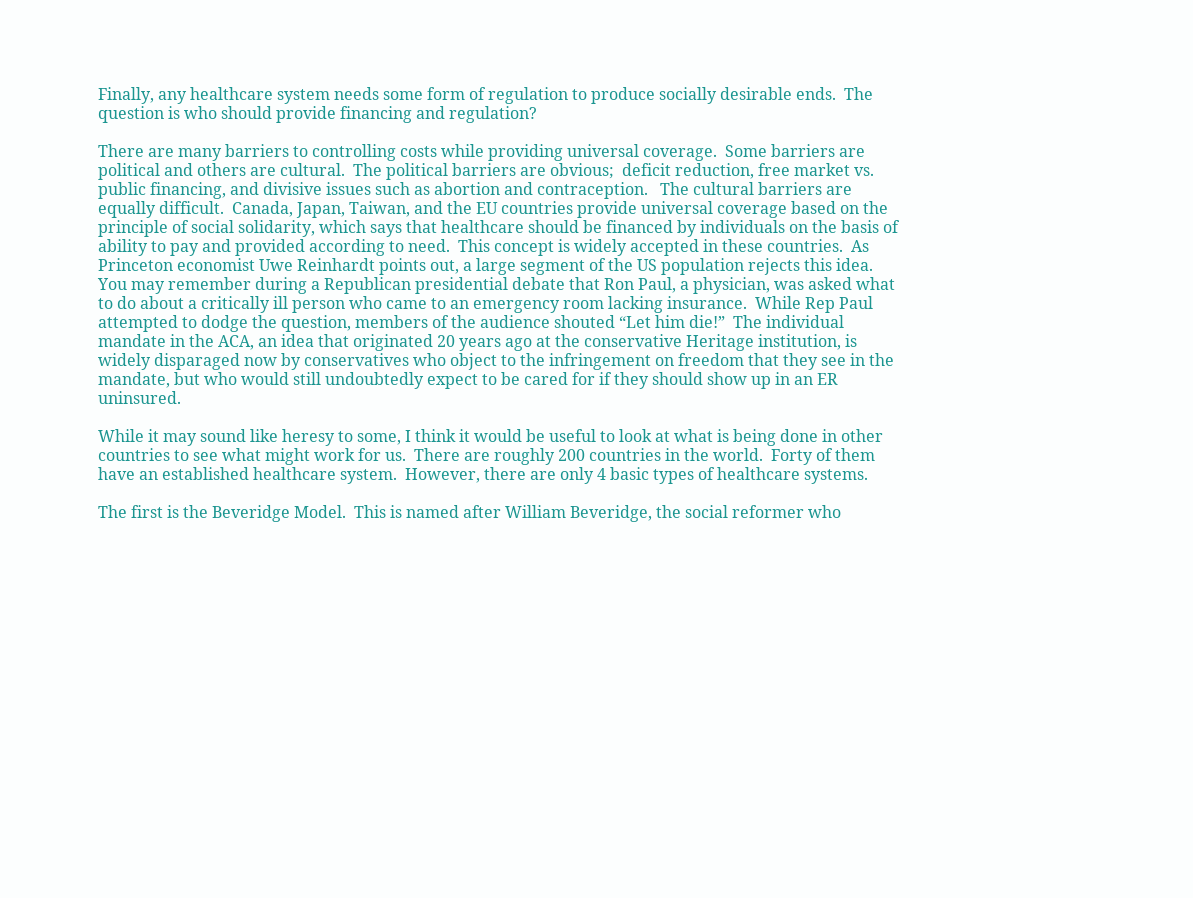Finally, any healthcare system needs some form of regulation to produce socially desirable ends.  The question is who should provide financing and regulation?

There are many barriers to controlling costs while providing universal coverage.  Some barriers are political and others are cultural.  The political barriers are obvious;  deficit reduction, free market vs. public financing, and divisive issues such as abortion and contraception.   The cultural barriers are equally difficult.  Canada, Japan, Taiwan, and the EU countries provide universal coverage based on the principle of social solidarity, which says that healthcare should be financed by individuals on the basis of ability to pay and provided according to need.  This concept is widely accepted in these countries.  As Princeton economist Uwe Reinhardt points out, a large segment of the US population rejects this idea.  You may remember during a Republican presidential debate that Ron Paul, a physician, was asked what to do about a critically ill person who came to an emergency room lacking insurance.  While Rep Paul attempted to dodge the question, members of the audience shouted “Let him die!”  The individual mandate in the ACA, an idea that originated 20 years ago at the conservative Heritage institution, is widely disparaged now by conservatives who object to the infringement on freedom that they see in the mandate, but who would still undoubtedly expect to be cared for if they should show up in an ER uninsured.

While it may sound like heresy to some, I think it would be useful to look at what is being done in other countries to see what might work for us.  There are roughly 200 countries in the world.  Forty of them have an established healthcare system.  However, there are only 4 basic types of healthcare systems.

The first is the Beveridge Model.  This is named after William Beveridge, the social reformer who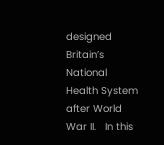designed Britain’s National Health System after World War II.   In this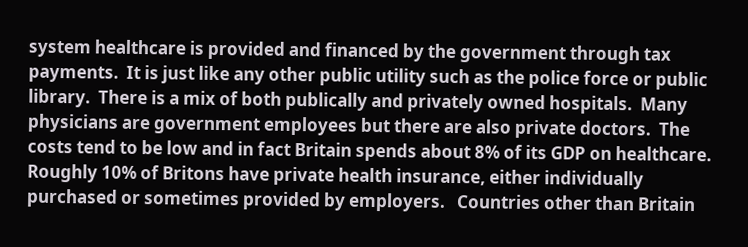system healthcare is provided and financed by the government through tax payments.  It is just like any other public utility such as the police force or public library.  There is a mix of both publically and privately owned hospitals.  Many physicians are government employees but there are also private doctors.  The costs tend to be low and in fact Britain spends about 8% of its GDP on healthcare.   Roughly 10% of Britons have private health insurance, either individually purchased or sometimes provided by employers.   Countries other than Britain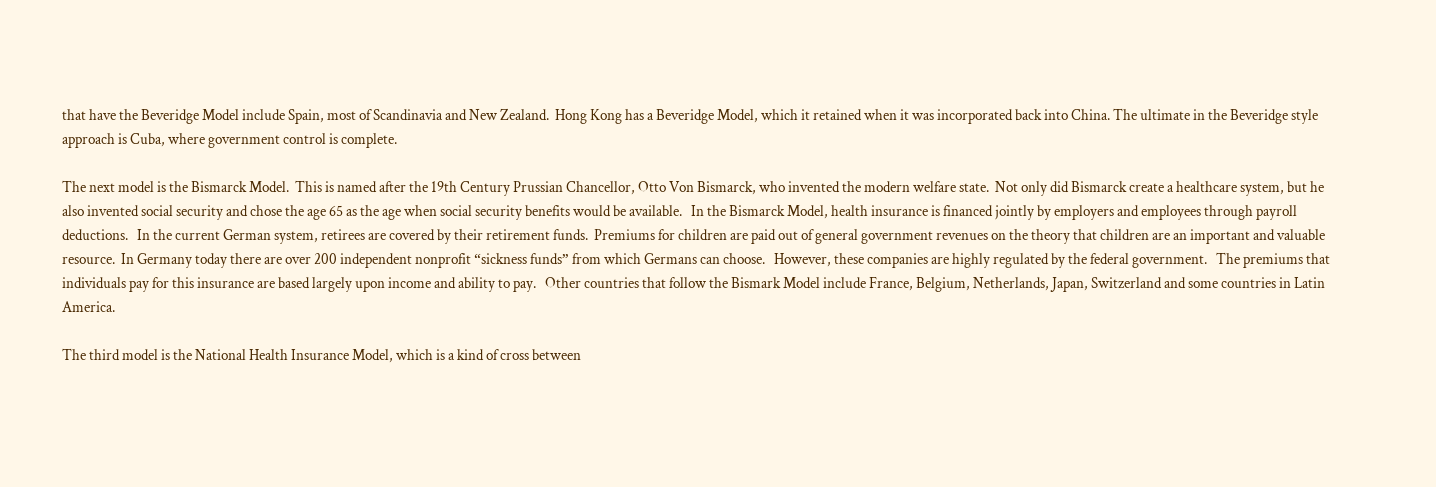that have the Beveridge Model include Spain, most of Scandinavia and New Zealand.  Hong Kong has a Beveridge Model, which it retained when it was incorporated back into China. The ultimate in the Beveridge style approach is Cuba, where government control is complete.

The next model is the Bismarck Model.  This is named after the 19th Century Prussian Chancellor, Otto Von Bismarck, who invented the modern welfare state.  Not only did Bismarck create a healthcare system, but he also invented social security and chose the age 65 as the age when social security benefits would be available.   In the Bismarck Model, health insurance is financed jointly by employers and employees through payroll deductions.   In the current German system, retirees are covered by their retirement funds.  Premiums for children are paid out of general government revenues on the theory that children are an important and valuable resource.  In Germany today there are over 200 independent nonprofit “sickness funds” from which Germans can choose.   However, these companies are highly regulated by the federal government.   The premiums that individuals pay for this insurance are based largely upon income and ability to pay.   Other countries that follow the Bismark Model include France, Belgium, Netherlands, Japan, Switzerland and some countries in Latin America.

The third model is the National Health Insurance Model, which is a kind of cross between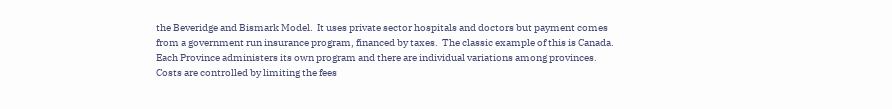the Beveridge and Bismark Model.  It uses private sector hospitals and doctors but payment comes from a government run insurance program, financed by taxes.  The classic example of this is Canada.  Each Province administers its own program and there are individual variations among provinces.  Costs are controlled by limiting the fees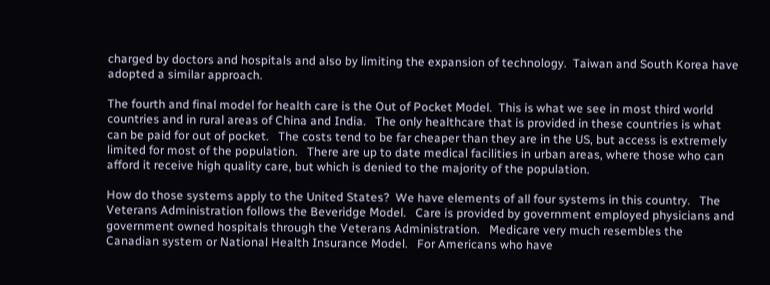charged by doctors and hospitals and also by limiting the expansion of technology.  Taiwan and South Korea have adopted a similar approach.

The fourth and final model for health care is the Out of Pocket Model.  This is what we see in most third world countries and in rural areas of China and India.   The only healthcare that is provided in these countries is what can be paid for out of pocket.   The costs tend to be far cheaper than they are in the US, but access is extremely limited for most of the population.   There are up to date medical facilities in urban areas, where those who can afford it receive high quality care, but which is denied to the majority of the population.

How do those systems apply to the United States?  We have elements of all four systems in this country.   The Veterans Administration follows the Beveridge Model.   Care is provided by government employed physicians and government owned hospitals through the Veterans Administration.   Medicare very much resembles the Canadian system or National Health Insurance Model.   For Americans who have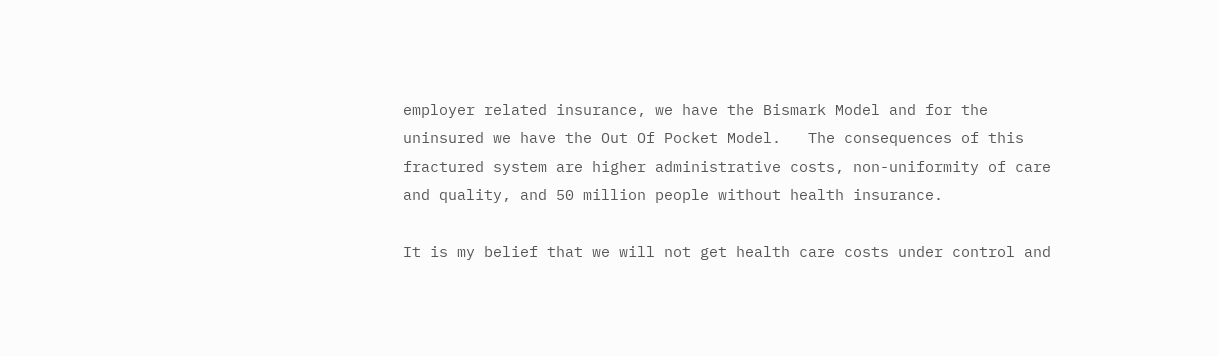employer related insurance, we have the Bismark Model and for the uninsured we have the Out Of Pocket Model.   The consequences of this fractured system are higher administrative costs, non-uniformity of care and quality, and 50 million people without health insurance.

It is my belief that we will not get health care costs under control and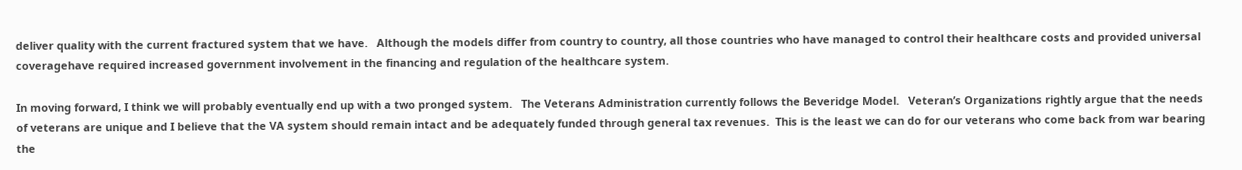deliver quality with the current fractured system that we have.   Although the models differ from country to country, all those countries who have managed to control their healthcare costs and provided universal coveragehave required increased government involvement in the financing and regulation of the healthcare system.

In moving forward, I think we will probably eventually end up with a two pronged system.   The Veterans Administration currently follows the Beveridge Model.   Veteran’s Organizations rightly argue that the needs of veterans are unique and I believe that the VA system should remain intact and be adequately funded through general tax revenues.  This is the least we can do for our veterans who come back from war bearing the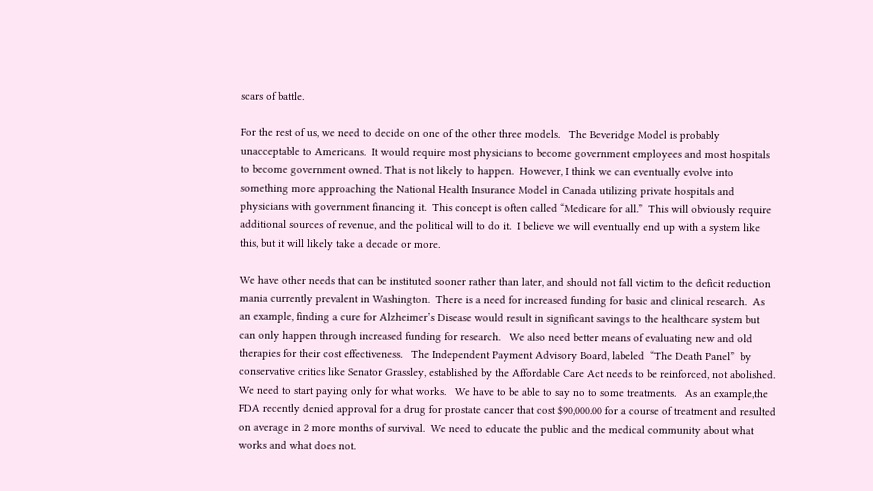scars of battle.

For the rest of us, we need to decide on one of the other three models.   The Beveridge Model is probably unacceptable to Americans.  It would require most physicians to become government employees and most hospitals to become government owned. That is not likely to happen.  However, I think we can eventually evolve into something more approaching the National Health Insurance Model in Canada utilizing private hospitals and physicians with government financing it.  This concept is often called “Medicare for all.”  This will obviously require additional sources of revenue, and the political will to do it.  I believe we will eventually end up with a system like this, but it will likely take a decade or more.

We have other needs that can be instituted sooner rather than later, and should not fall victim to the deficit reduction mania currently prevalent in Washington.  There is a need for increased funding for basic and clinical research.  As an example, finding a cure for Alzheimer’s Disease would result in significant savings to the healthcare system but can only happen through increased funding for research.   We also need better means of evaluating new and old therapies for their cost effectiveness.   The Independent Payment Advisory Board, labeled  “The Death Panel”  by conservative critics like Senator Grassley, established by the Affordable Care Act needs to be reinforced, not abolished. We need to start paying only for what works.   We have to be able to say no to some treatments.   As an example,the FDA recently denied approval for a drug for prostate cancer that cost $90,000.00 for a course of treatment and resulted on average in 2 more months of survival.  We need to educate the public and the medical community about what works and what does not.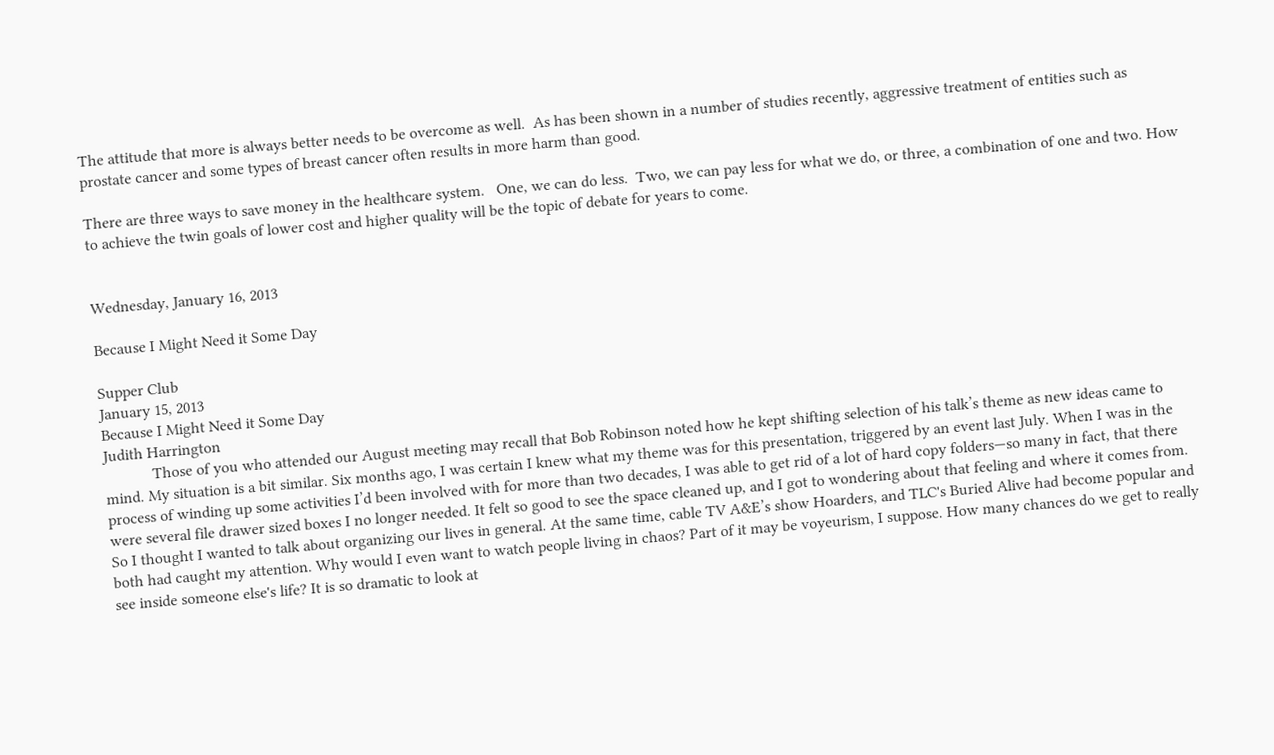The attitude that more is always better needs to be overcome as well.  As has been shown in a number of studies recently, aggressive treatment of entities such as prostate cancer and some types of breast cancer often results in more harm than good.

There are three ways to save money in the healthcare system.   One, we can do less.  Two, we can pay less for what we do, or three, a combination of one and two. How to achieve the twin goals of lower cost and higher quality will be the topic of debate for years to come.


Wednesday, January 16, 2013

Because I Might Need it Some Day

Supper Club
January 15, 2013
Because I Might Need it Some Day
Judith Harrington
            Those of you who attended our August meeting may recall that Bob Robinson noted how he kept shifting selection of his talk’s theme as new ideas came to mind. My situation is a bit similar. Six months ago, I was certain I knew what my theme was for this presentation, triggered by an event last July. When I was in the process of winding up some activities I’d been involved with for more than two decades, I was able to get rid of a lot of hard copy folders—so many in fact, that there were several file drawer sized boxes I no longer needed. It felt so good to see the space cleaned up, and I got to wondering about that feeling and where it comes from. So I thought I wanted to talk about organizing our lives in general. At the same time, cable TV A&E’s show Hoarders, and TLC's Buried Alive had become popular and both had caught my attention. Why would I even want to watch people living in chaos? Part of it may be voyeurism, I suppose. How many chances do we get to really see inside someone else's life? It is so dramatic to look at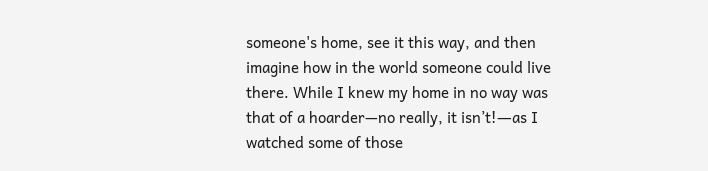someone's home, see it this way, and then imagine how in the world someone could live there. While I knew my home in no way was that of a hoarder—no really, it isn’t!―as I watched some of those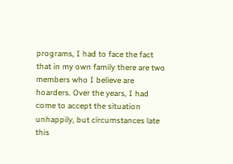programs, I had to face the fact that in my own family there are two members who I believe are hoarders. Over the years, I had come to accept the situation unhappily, but circumstances late this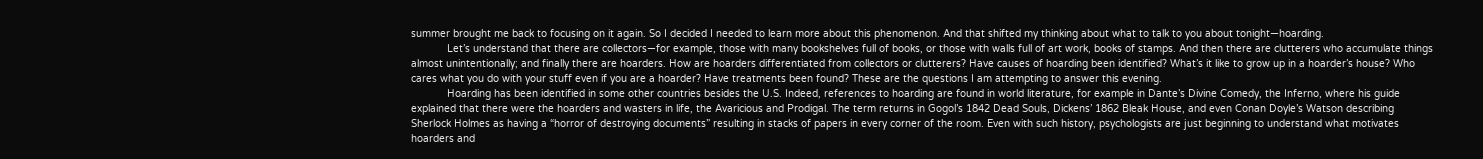summer brought me back to focusing on it again. So I decided I needed to learn more about this phenomenon. And that shifted my thinking about what to talk to you about tonight—hoarding.
            Let’s understand that there are collectors—for example, those with many bookshelves full of books, or those with walls full of art work, books of stamps. And then there are clutterers who accumulate things almost unintentionally; and finally there are hoarders. How are hoarders differentiated from collectors or clutterers? Have causes of hoarding been identified? What’s it like to grow up in a hoarder’s house? Who cares what you do with your stuff even if you are a hoarder? Have treatments been found? These are the questions I am attempting to answer this evening.
            Hoarding has been identified in some other countries besides the U.S. Indeed, references to hoarding are found in world literature, for example in Dante’s Divine Comedy, the Inferno, where his guide explained that there were the hoarders and wasters in life, the Avaricious and Prodigal. The term returns in Gogol’s 1842 Dead Souls, Dickens’ 1862 Bleak House, and even Conan Doyle’s Watson describing Sherlock Holmes as having a “horror of destroying documents” resulting in stacks of papers in every corner of the room. Even with such history, psychologists are just beginning to understand what motivates hoarders and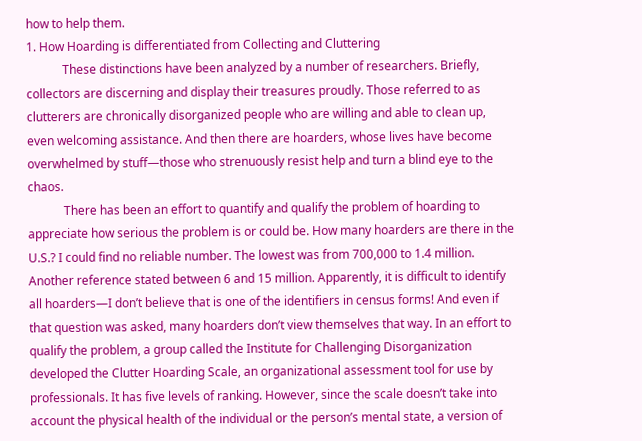how to help them.
1. How Hoarding is differentiated from Collecting and Cluttering
            These distinctions have been analyzed by a number of researchers. Briefly, collectors are discerning and display their treasures proudly. Those referred to as clutterers are chronically disorganized people who are willing and able to clean up, even welcoming assistance. And then there are hoarders, whose lives have become overwhelmed by stuff—those who strenuously resist help and turn a blind eye to the chaos.
            There has been an effort to quantify and qualify the problem of hoarding to appreciate how serious the problem is or could be. How many hoarders are there in the U.S.? I could find no reliable number. The lowest was from 700,000 to 1.4 million. Another reference stated between 6 and 15 million. Apparently, it is difficult to identify all hoarders—I don’t believe that is one of the identifiers in census forms! And even if that question was asked, many hoarders don’t view themselves that way. In an effort to qualify the problem, a group called the Institute for Challenging Disorganization developed the Clutter Hoarding Scale, an organizational assessment tool for use by professionals. It has five levels of ranking. However, since the scale doesn’t take into account the physical health of the individual or the person’s mental state, a version of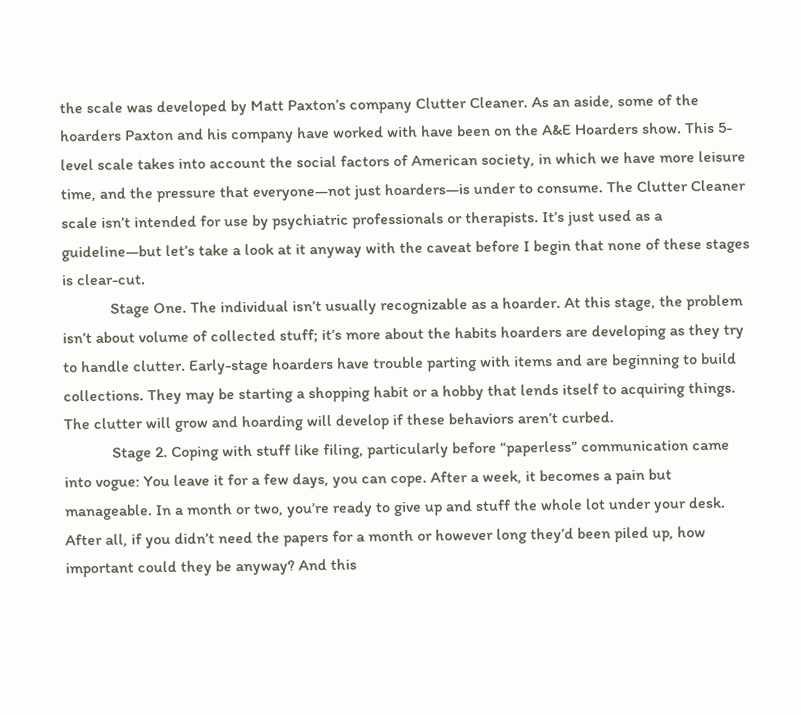the scale was developed by Matt Paxton’s company Clutter Cleaner. As an aside, some of the hoarders Paxton and his company have worked with have been on the A&E Hoarders show. This 5-level scale takes into account the social factors of American society, in which we have more leisure time, and the pressure that everyone—not just hoarders—is under to consume. The Clutter Cleaner scale isn’t intended for use by psychiatric professionals or therapists. It’s just used as a guideline—but let’s take a look at it anyway with the caveat before I begin that none of these stages is clear-cut.
            Stage One. The individual isn’t usually recognizable as a hoarder. At this stage, the problem isn’t about volume of collected stuff; it’s more about the habits hoarders are developing as they try to handle clutter. Early-stage hoarders have trouble parting with items and are beginning to build collections. They may be starting a shopping habit or a hobby that lends itself to acquiring things. The clutter will grow and hoarding will develop if these behaviors aren’t curbed.
            Stage 2. Coping with stuff like filing, particularly before “paperless” communication came into vogue: You leave it for a few days, you can cope. After a week, it becomes a pain but manageable. In a month or two, you’re ready to give up and stuff the whole lot under your desk. After all, if you didn’t need the papers for a month or however long they’d been piled up, how important could they be anyway? And this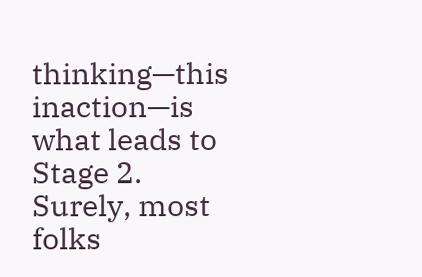thinking—this inaction—is what leads to Stage 2. Surely, most folks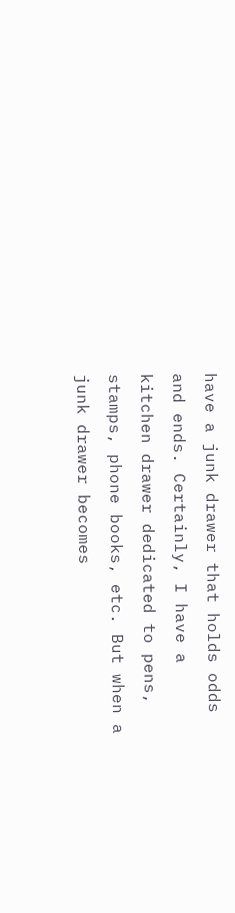have a junk drawer that holds odds and ends. Certainly, I have a kitchen drawer dedicated to pens, stamps, phone books, etc. But when a junk drawer becomes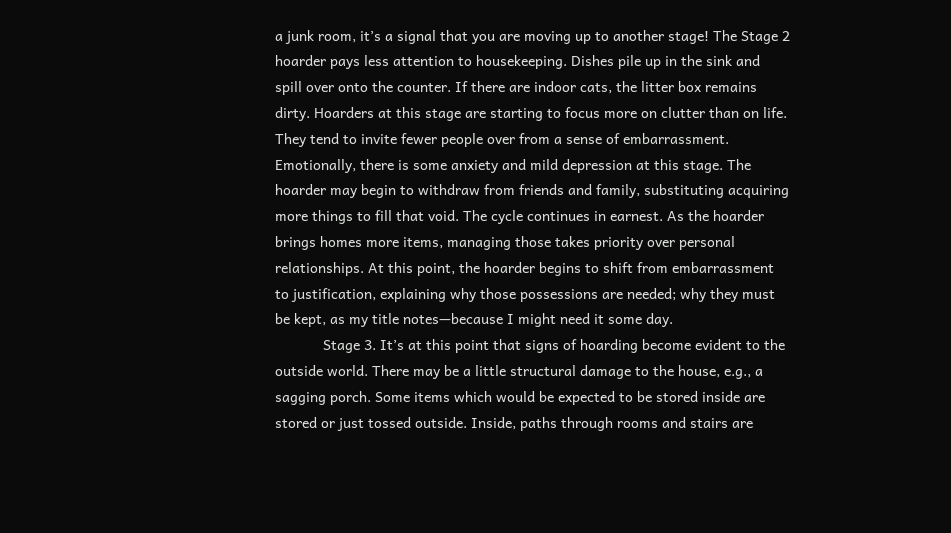a junk room, it’s a signal that you are moving up to another stage! The Stage 2 hoarder pays less attention to housekeeping. Dishes pile up in the sink and spill over onto the counter. If there are indoor cats, the litter box remains dirty. Hoarders at this stage are starting to focus more on clutter than on life. They tend to invite fewer people over from a sense of embarrassment. Emotionally, there is some anxiety and mild depression at this stage. The hoarder may begin to withdraw from friends and family, substituting acquiring more things to fill that void. The cycle continues in earnest. As the hoarder brings homes more items, managing those takes priority over personal relationships. At this point, the hoarder begins to shift from embarrassment to justification, explaining why those possessions are needed; why they must be kept, as my title notes—because I might need it some day.
            Stage 3. It’s at this point that signs of hoarding become evident to the outside world. There may be a little structural damage to the house, e.g., a sagging porch. Some items which would be expected to be stored inside are stored or just tossed outside. Inside, paths through rooms and stairs are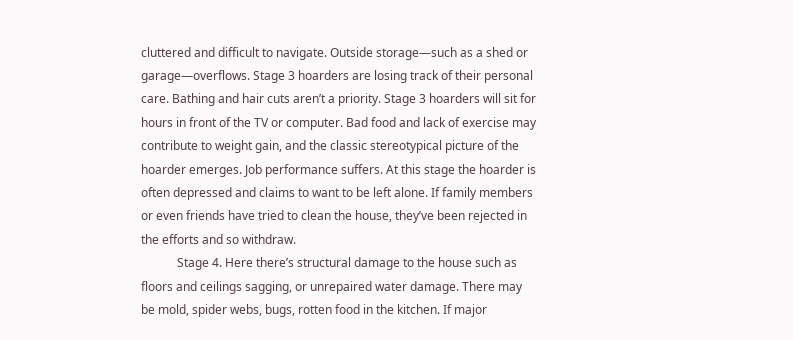cluttered and difficult to navigate. Outside storage—such as a shed or garage—overflows. Stage 3 hoarders are losing track of their personal care. Bathing and hair cuts aren’t a priority. Stage 3 hoarders will sit for hours in front of the TV or computer. Bad food and lack of exercise may contribute to weight gain, and the classic stereotypical picture of the hoarder emerges. Job performance suffers. At this stage the hoarder is often depressed and claims to want to be left alone. If family members or even friends have tried to clean the house, they’ve been rejected in the efforts and so withdraw.
            Stage 4. Here there’s structural damage to the house such as floors and ceilings sagging, or unrepaired water damage. There may be mold, spider webs, bugs, rotten food in the kitchen. If major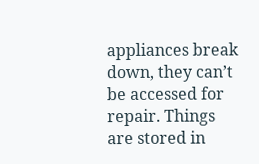appliances break down, they can’t be accessed for repair. Things are stored in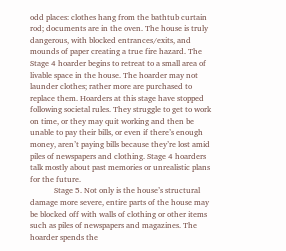odd places: clothes hang from the bathtub curtain rod; documents are in the oven. The house is truly dangerous, with blocked entrances/exits, and mounds of paper creating a true fire hazard. The Stage 4 hoarder begins to retreat to a small area of livable space in the house. The hoarder may not launder clothes; rather more are purchased to replace them. Hoarders at this stage have stopped following societal rules. They struggle to get to work on time, or they may quit working and then be unable to pay their bills, or even if there’s enough money, aren’t paying bills because they’re lost amid piles of newspapers and clothing. Stage 4 hoarders talk mostly about past memories or unrealistic plans for the future.
            Stage 5. Not only is the house’s structural damage more severe, entire parts of the house may be blocked off with walls of clothing or other items such as piles of newspapers and magazines. The hoarder spends the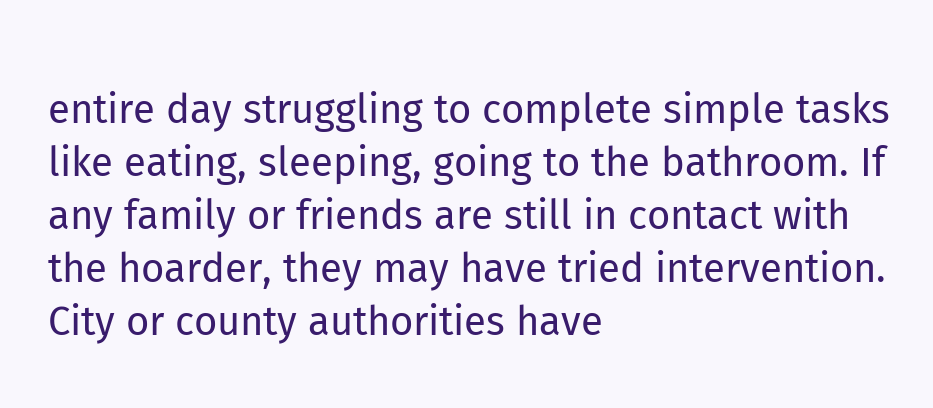entire day struggling to complete simple tasks like eating, sleeping, going to the bathroom. If any family or friends are still in contact with the hoarder, they may have tried intervention. City or county authorities have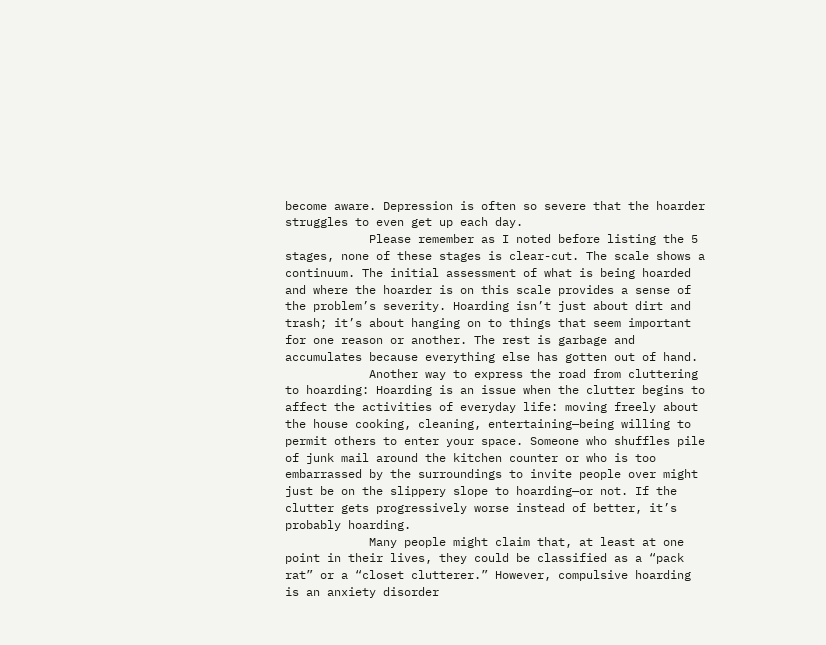become aware. Depression is often so severe that the hoarder struggles to even get up each day.
            Please remember as I noted before listing the 5 stages, none of these stages is clear-cut. The scale shows a continuum. The initial assessment of what is being hoarded and where the hoarder is on this scale provides a sense of the problem’s severity. Hoarding isn’t just about dirt and trash; it’s about hanging on to things that seem important for one reason or another. The rest is garbage and accumulates because everything else has gotten out of hand.
            Another way to express the road from cluttering to hoarding: Hoarding is an issue when the clutter begins to affect the activities of everyday life: moving freely about the house cooking, cleaning, entertaining—being willing to permit others to enter your space. Someone who shuffles pile of junk mail around the kitchen counter or who is too embarrassed by the surroundings to invite people over might just be on the slippery slope to hoarding—or not. If the clutter gets progressively worse instead of better, it’s probably hoarding.
            Many people might claim that, at least at one point in their lives, they could be classified as a “pack rat” or a “closet clutterer.” However, compulsive hoarding is an anxiety disorder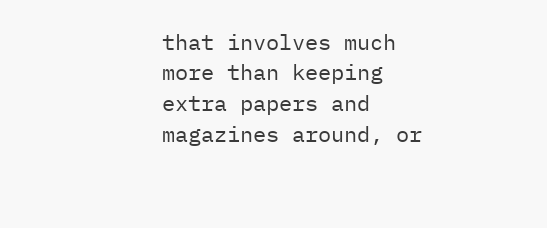that involves much more than keeping extra papers and magazines around, or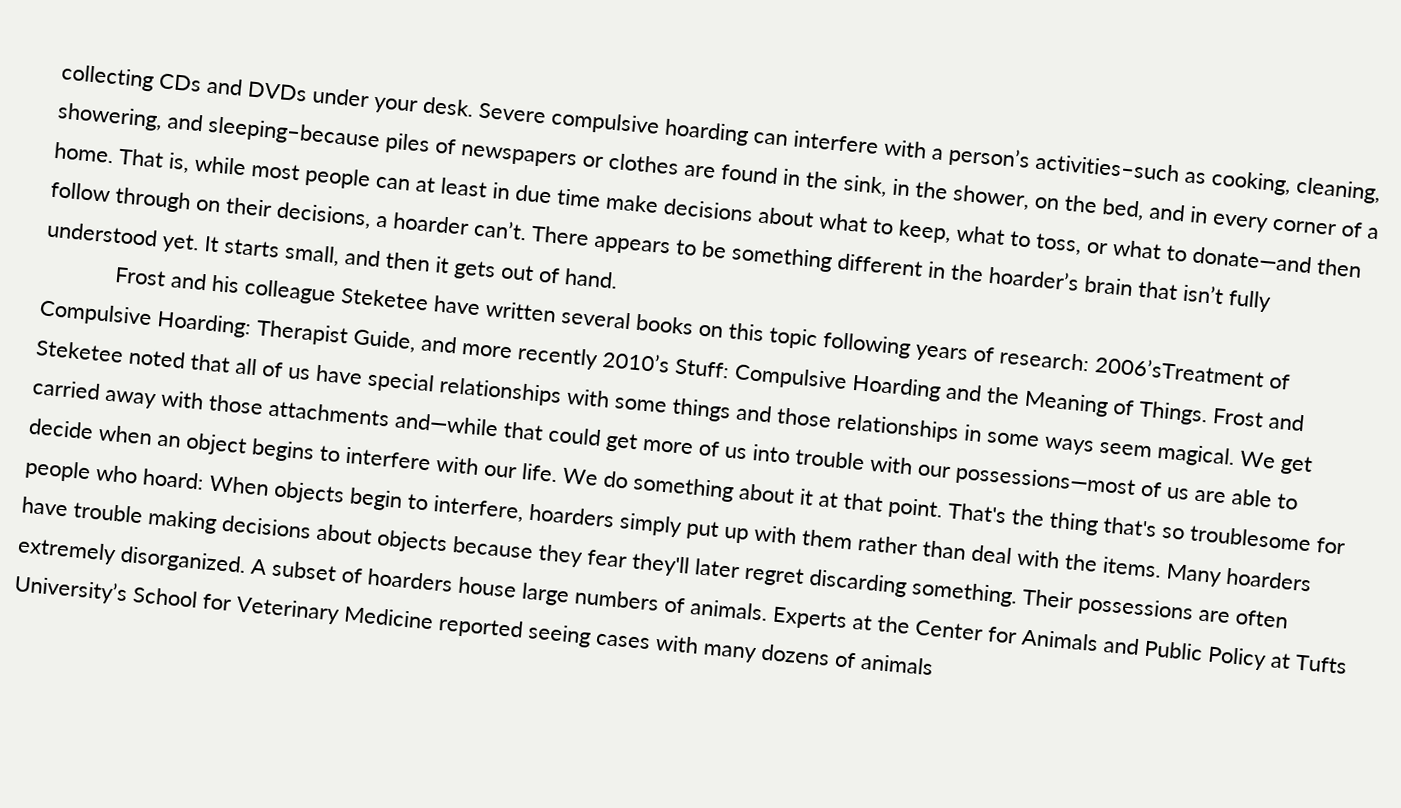collecting CDs and DVDs under your desk. Severe compulsive hoarding can interfere with a person’s activities–such as cooking, cleaning, showering, and sleeping–because piles of newspapers or clothes are found in the sink, in the shower, on the bed, and in every corner of a home. That is, while most people can at least in due time make decisions about what to keep, what to toss, or what to donate—and then follow through on their decisions, a hoarder can’t. There appears to be something different in the hoarder’s brain that isn’t fully understood yet. It starts small, and then it gets out of hand.
            Frost and his colleague Steketee have written several books on this topic following years of research: 2006’sTreatment of Compulsive Hoarding: Therapist Guide, and more recently 2010’s Stuff: Compulsive Hoarding and the Meaning of Things. Frost and Steketee noted that all of us have special relationships with some things and those relationships in some ways seem magical. We get carried away with those attachments and—while that could get more of us into trouble with our possessions—most of us are able to decide when an object begins to interfere with our life. We do something about it at that point. That's the thing that's so troublesome for people who hoard: When objects begin to interfere, hoarders simply put up with them rather than deal with the items. Many hoarders have trouble making decisions about objects because they fear they'll later regret discarding something. Their possessions are often extremely disorganized. A subset of hoarders house large numbers of animals. Experts at the Center for Animals and Public Policy at Tufts University’s School for Veterinary Medicine reported seeing cases with many dozens of animals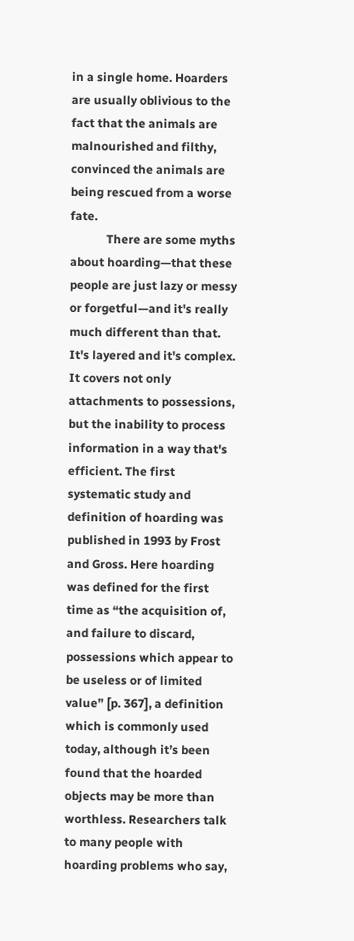in a single home. Hoarders are usually oblivious to the fact that the animals are malnourished and filthy, convinced the animals are being rescued from a worse fate.
            There are some myths about hoarding—that these people are just lazy or messy or forgetful—and it's really much different than that. It's layered and it's complex. It covers not only attachments to possessions, but the inability to process information in a way that's efficient. The first systematic study and definition of hoarding was published in 1993 by Frost and Gross. Here hoarding was defined for the first time as “the acquisition of, and failure to discard, possessions which appear to be useless or of limited value” [p. 367], a definition which is commonly used today, although it’s been found that the hoarded objects may be more than worthless. Researchers talk to many people with hoarding problems who say,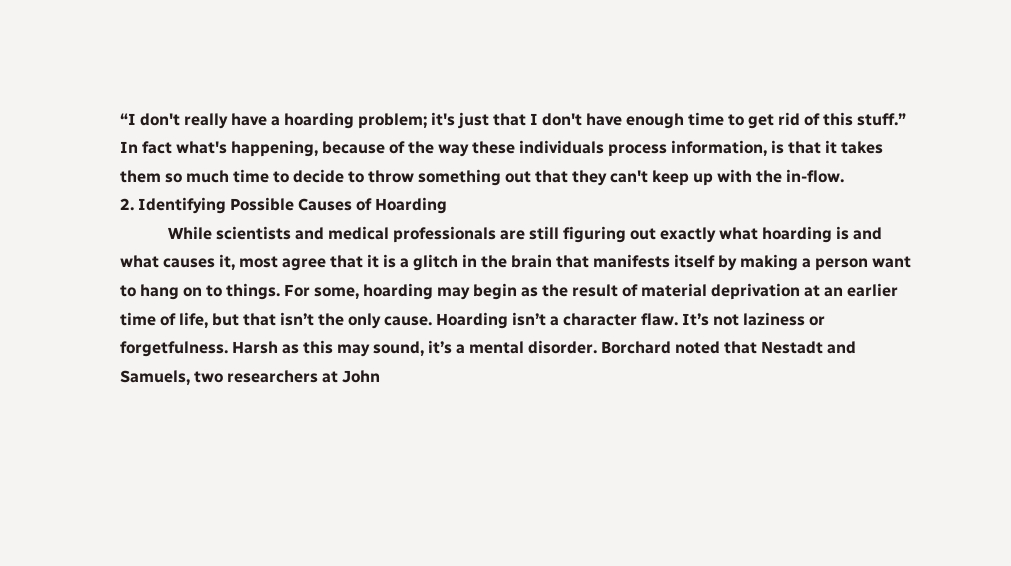“I don't really have a hoarding problem; it's just that I don't have enough time to get rid of this stuff.” In fact what's happening, because of the way these individuals process information, is that it takes them so much time to decide to throw something out that they can't keep up with the in-flow.
2. Identifying Possible Causes of Hoarding
            While scientists and medical professionals are still figuring out exactly what hoarding is and what causes it, most agree that it is a glitch in the brain that manifests itself by making a person want to hang on to things. For some, hoarding may begin as the result of material deprivation at an earlier time of life, but that isn’t the only cause. Hoarding isn’t a character flaw. It’s not laziness or forgetfulness. Harsh as this may sound, it’s a mental disorder. Borchard noted that Nestadt and Samuels, two researchers at John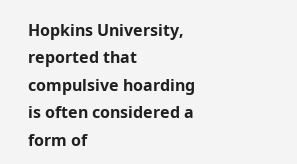Hopkins University, reported that compulsive hoarding is often considered a form of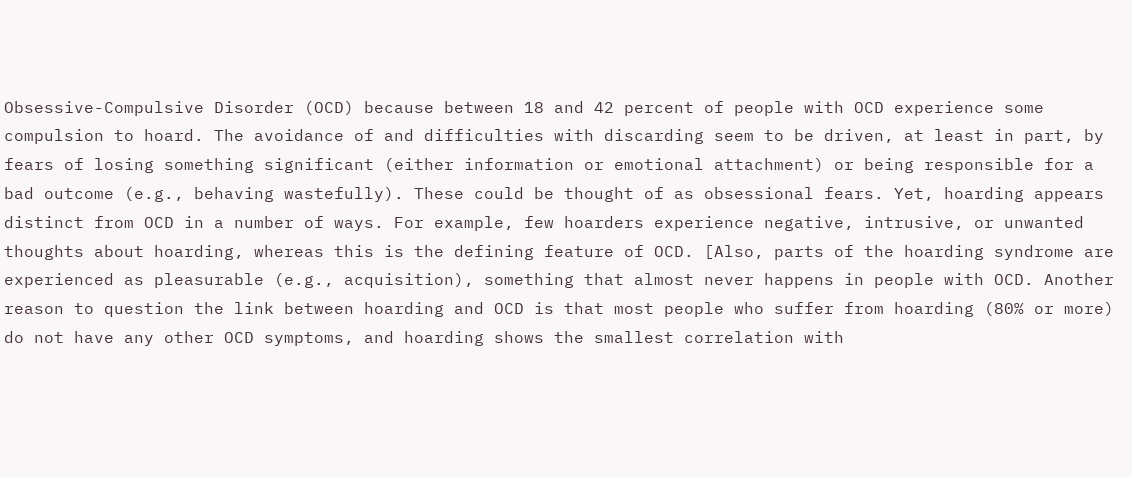Obsessive-Compulsive Disorder (OCD) because between 18 and 42 percent of people with OCD experience some compulsion to hoard. The avoidance of and difficulties with discarding seem to be driven, at least in part, by fears of losing something significant (either information or emotional attachment) or being responsible for a bad outcome (e.g., behaving wastefully). These could be thought of as obsessional fears. Yet, hoarding appears distinct from OCD in a number of ways. For example, few hoarders experience negative, intrusive, or unwanted thoughts about hoarding, whereas this is the defining feature of OCD. [Also, parts of the hoarding syndrome are experienced as pleasurable (e.g., acquisition), something that almost never happens in people with OCD. Another reason to question the link between hoarding and OCD is that most people who suffer from hoarding (80% or more) do not have any other OCD symptoms, and hoarding shows the smallest correlation with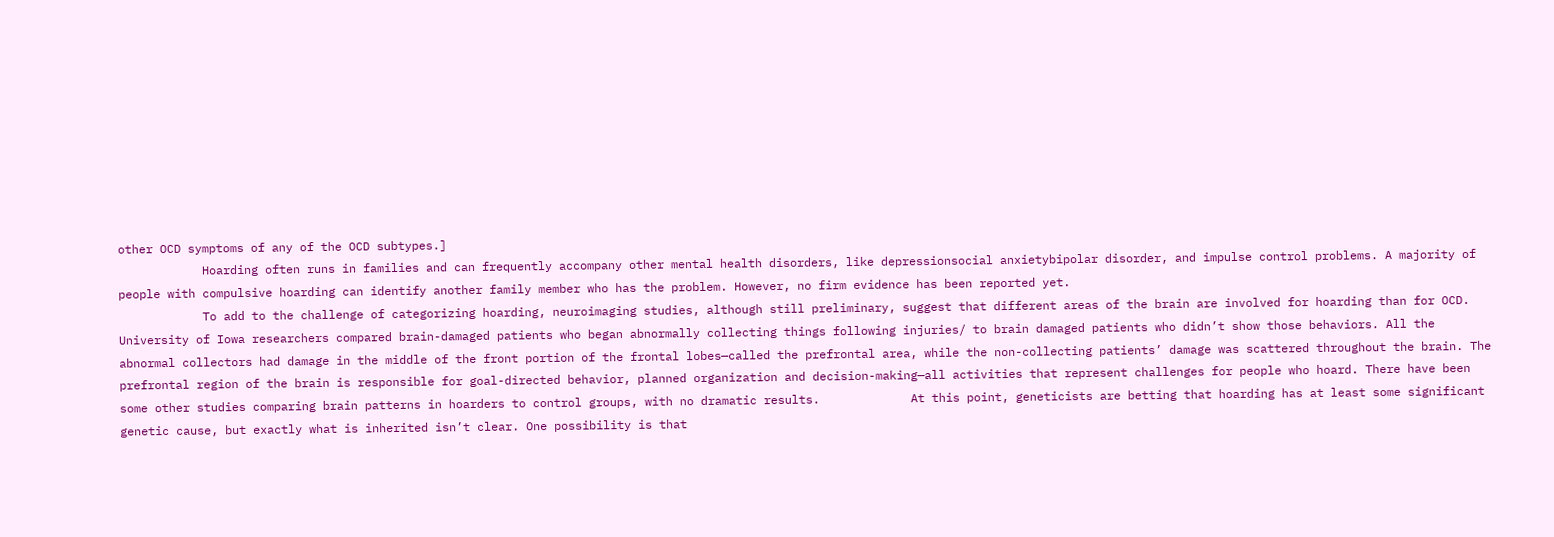other OCD symptoms of any of the OCD subtypes.]
            Hoarding often runs in families and can frequently accompany other mental health disorders, like depressionsocial anxietybipolar disorder, and impulse control problems. A majority of people with compulsive hoarding can identify another family member who has the problem. However, no firm evidence has been reported yet.
            To add to the challenge of categorizing hoarding, neuroimaging studies, although still preliminary, suggest that different areas of the brain are involved for hoarding than for OCD. University of Iowa researchers compared brain-damaged patients who began abnormally collecting things following injuries/ to brain damaged patients who didn’t show those behaviors. All the abnormal collectors had damage in the middle of the front portion of the frontal lobes—called the prefrontal area, while the non-collecting patients’ damage was scattered throughout the brain. The prefrontal region of the brain is responsible for goal-directed behavior, planned organization and decision-making—all activities that represent challenges for people who hoard. There have been some other studies comparing brain patterns in hoarders to control groups, with no dramatic results.             At this point, geneticists are betting that hoarding has at least some significant genetic cause, but exactly what is inherited isn’t clear. One possibility is that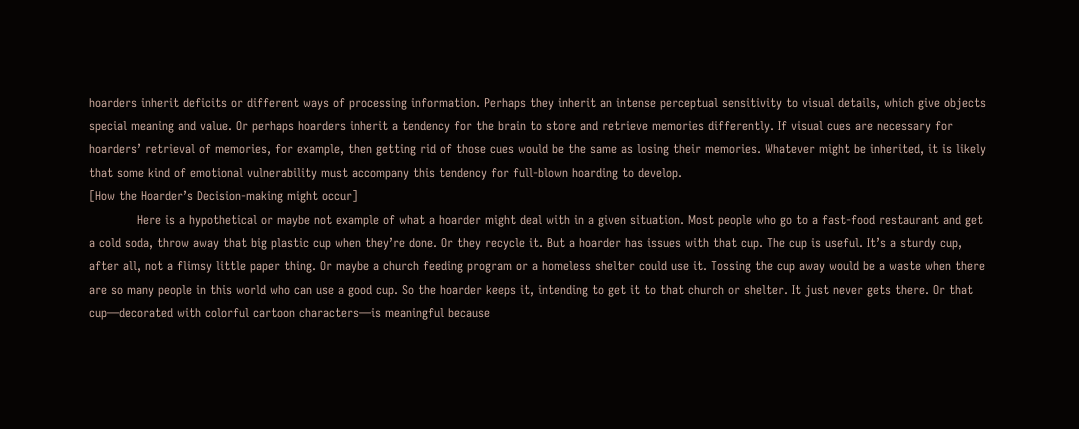hoarders inherit deficits or different ways of processing information. Perhaps they inherit an intense perceptual sensitivity to visual details, which give objects special meaning and value. Or perhaps hoarders inherit a tendency for the brain to store and retrieve memories differently. If visual cues are necessary for hoarders’ retrieval of memories, for example, then getting rid of those cues would be the same as losing their memories. Whatever might be inherited, it is likely that some kind of emotional vulnerability must accompany this tendency for full-blown hoarding to develop.
[How the Hoarder’s Decision-making might occur]
            Here is a hypothetical or maybe not example of what a hoarder might deal with in a given situation. Most people who go to a fast-food restaurant and get a cold soda, throw away that big plastic cup when they’re done. Or they recycle it. But a hoarder has issues with that cup. The cup is useful. It’s a sturdy cup, after all, not a flimsy little paper thing. Or maybe a church feeding program or a homeless shelter could use it. Tossing the cup away would be a waste when there are so many people in this world who can use a good cup. So the hoarder keeps it, intending to get it to that church or shelter. It just never gets there. Or that cup—decorated with colorful cartoon characters—is meaningful because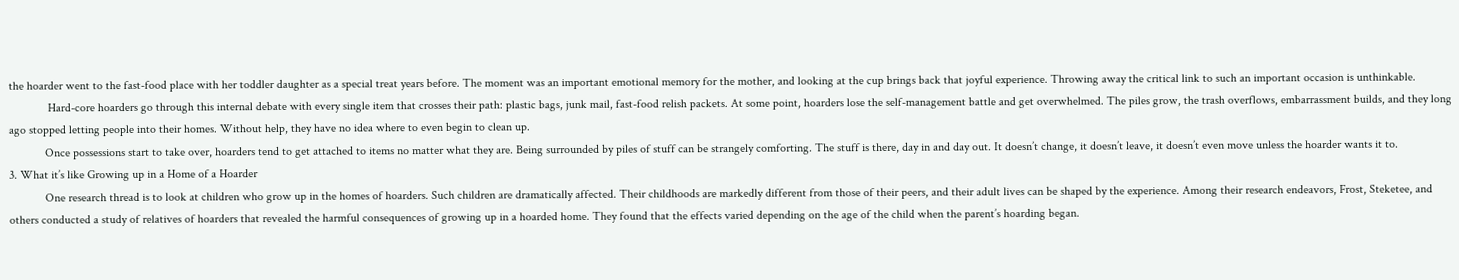the hoarder went to the fast-food place with her toddler daughter as a special treat years before. The moment was an important emotional memory for the mother, and looking at the cup brings back that joyful experience. Throwing away the critical link to such an important occasion is unthinkable.
             Hard-core hoarders go through this internal debate with every single item that crosses their path: plastic bags, junk mail, fast-food relish packets. At some point, hoarders lose the self-management battle and get overwhelmed. The piles grow, the trash overflows, embarrassment builds, and they long ago stopped letting people into their homes. Without help, they have no idea where to even begin to clean up.
            Once possessions start to take over, hoarders tend to get attached to items no matter what they are. Being surrounded by piles of stuff can be strangely comforting. The stuff is there, day in and day out. It doesn’t change, it doesn’t leave, it doesn’t even move unless the hoarder wants it to.
3. What it’s like Growing up in a Home of a Hoarder
            One research thread is to look at children who grow up in the homes of hoarders. Such children are dramatically affected. Their childhoods are markedly different from those of their peers, and their adult lives can be shaped by the experience. Among their research endeavors, Frost, Steketee, and others conducted a study of relatives of hoarders that revealed the harmful consequences of growing up in a hoarded home. They found that the effects varied depending on the age of the child when the parent’s hoarding began.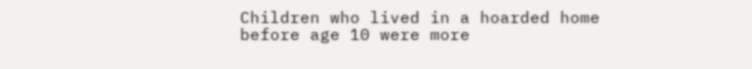Children who lived in a hoarded home before age 10 were more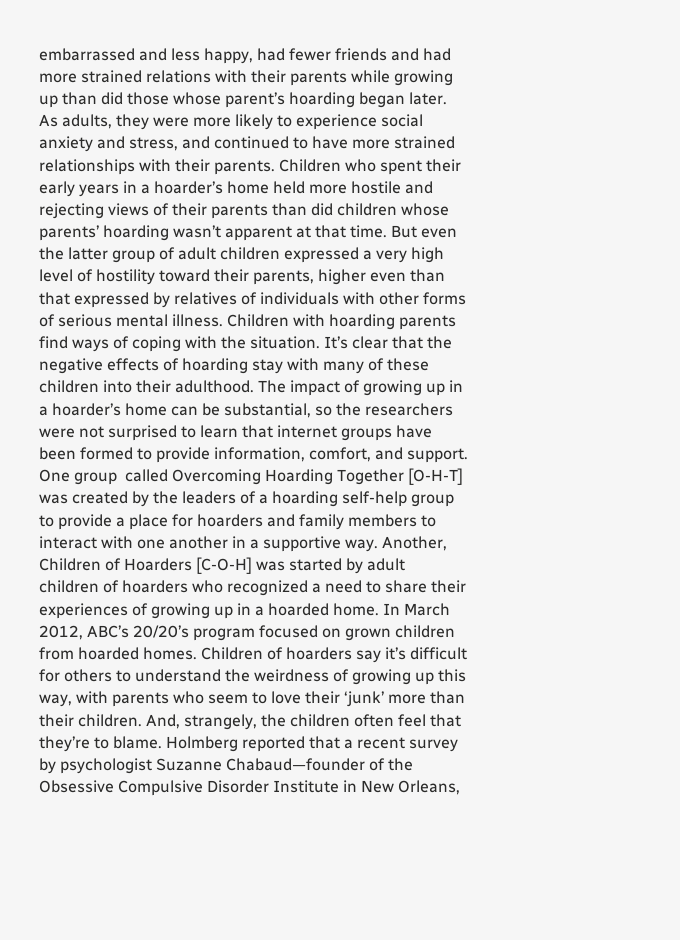embarrassed and less happy, had fewer friends and had more strained relations with their parents while growing up than did those whose parent’s hoarding began later. As adults, they were more likely to experience social anxiety and stress, and continued to have more strained relationships with their parents. Children who spent their early years in a hoarder’s home held more hostile and rejecting views of their parents than did children whose parents’ hoarding wasn’t apparent at that time. But even the latter group of adult children expressed a very high level of hostility toward their parents, higher even than that expressed by relatives of individuals with other forms of serious mental illness. Children with hoarding parents find ways of coping with the situation. It’s clear that the negative effects of hoarding stay with many of these children into their adulthood. The impact of growing up in a hoarder’s home can be substantial, so the researchers were not surprised to learn that internet groups have been formed to provide information, comfort, and support. One group  called Overcoming Hoarding Together [O-H-T] was created by the leaders of a hoarding self-help group to provide a place for hoarders and family members to interact with one another in a supportive way. Another, Children of Hoarders [C-O-H] was started by adult children of hoarders who recognized a need to share their experiences of growing up in a hoarded home. In March 2012, ABC’s 20/20’s program focused on grown children from hoarded homes. Children of hoarders say it’s difficult for others to understand the weirdness of growing up this way, with parents who seem to love their ‘junk’ more than their children. And, strangely, the children often feel that they’re to blame. Holmberg reported that a recent survey by psychologist Suzanne Chabaud—founder of the Obsessive Compulsive Disorder Institute in New Orleans,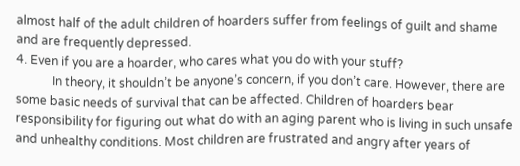almost half of the adult children of hoarders suffer from feelings of guilt and shame and are frequently depressed.
4. Even if you are a hoarder, who cares what you do with your stuff?
            In theory, it shouldn’t be anyone’s concern, if you don’t care. However, there are some basic needs of survival that can be affected. Children of hoarders bear responsibility for figuring out what do with an aging parent who is living in such unsafe and unhealthy conditions. Most children are frustrated and angry after years of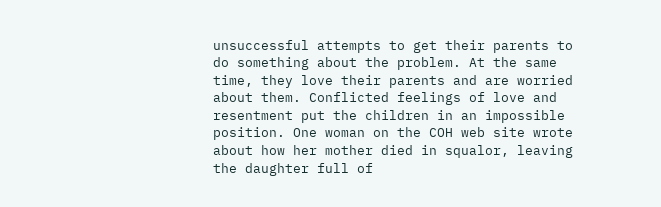unsuccessful attempts to get their parents to do something about the problem. At the same time, they love their parents and are worried about them. Conflicted feelings of love and resentment put the children in an impossible position. One woman on the COH web site wrote about how her mother died in squalor, leaving the daughter full of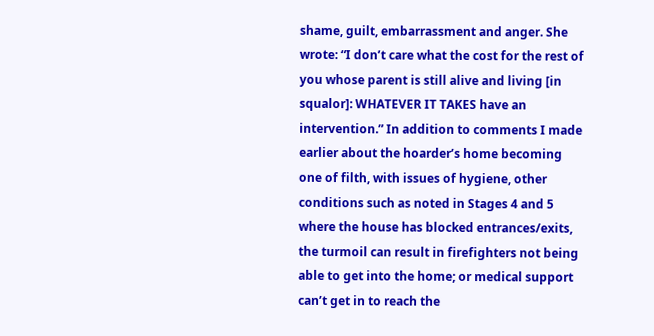shame, guilt, embarrassment and anger. She wrote: “I don’t care what the cost for the rest of you whose parent is still alive and living [in squalor]: WHATEVER IT TAKES have an intervention.” In addition to comments I made earlier about the hoarder’s home becoming one of filth, with issues of hygiene, other conditions such as noted in Stages 4 and 5 where the house has blocked entrances/exits, the turmoil can result in firefighters not being able to get into the home; or medical support can’t get in to reach the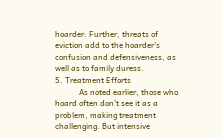hoarder. Further, threats of eviction add to the hoarder’s confusion and defensiveness, as well as to family duress.
5. Treatment Efforts
            As noted earlier, those who hoard often don't see it as a problem, making treatment challenging. But intensive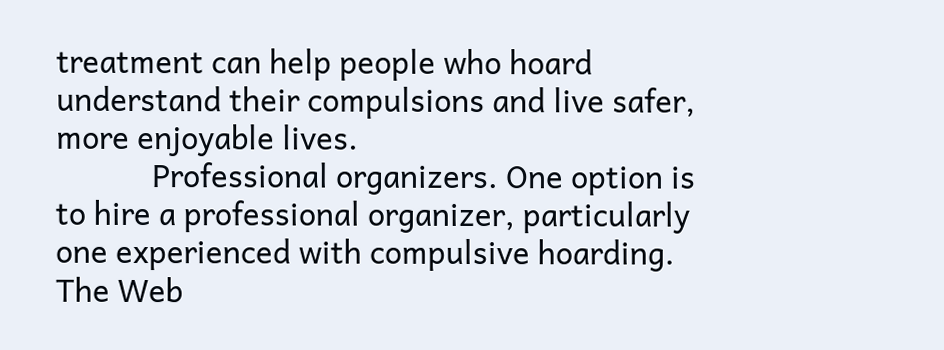treatment can help people who hoard understand their compulsions and live safer, more enjoyable lives.
            Professional organizers. One option is to hire a professional organizer, particularly one experienced with compulsive hoarding. The Web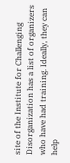site of the Institute for Challenging Disorganization has a list of organizers who have had training. Ideally, they can help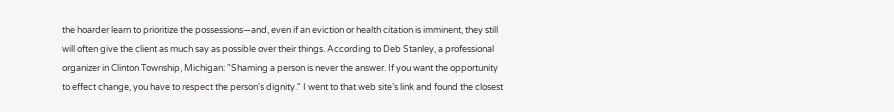the hoarder learn to prioritize the possessions—and, even if an eviction or health citation is imminent, they still will often give the client as much say as possible over their things. According to Deb Stanley, a professional organizer in Clinton Township, Michigan: "Shaming a person is never the answer. If you want the opportunity to effect change, you have to respect the person's dignity." I went to that web site’s link and found the closest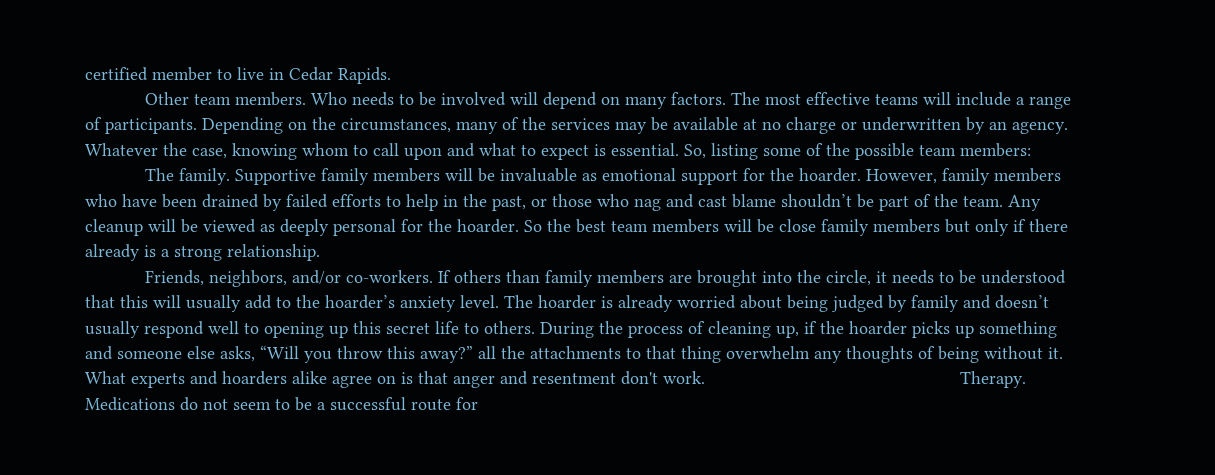certified member to live in Cedar Rapids.
            Other team members. Who needs to be involved will depend on many factors. The most effective teams will include a range of participants. Depending on the circumstances, many of the services may be available at no charge or underwritten by an agency. Whatever the case, knowing whom to call upon and what to expect is essential. So, listing some of the possible team members:
            The family. Supportive family members will be invaluable as emotional support for the hoarder. However, family members who have been drained by failed efforts to help in the past, or those who nag and cast blame shouldn’t be part of the team. Any cleanup will be viewed as deeply personal for the hoarder. So the best team members will be close family members but only if there already is a strong relationship.
            Friends, neighbors, and/or co-workers. If others than family members are brought into the circle, it needs to be understood that this will usually add to the hoarder’s anxiety level. The hoarder is already worried about being judged by family and doesn’t usually respond well to opening up this secret life to others. During the process of cleaning up, if the hoarder picks up something and someone else asks, “Will you throw this away?” all the attachments to that thing overwhelm any thoughts of being without it. What experts and hoarders alike agree on is that anger and resentment don't work.                                                   Therapy. Medications do not seem to be a successful route for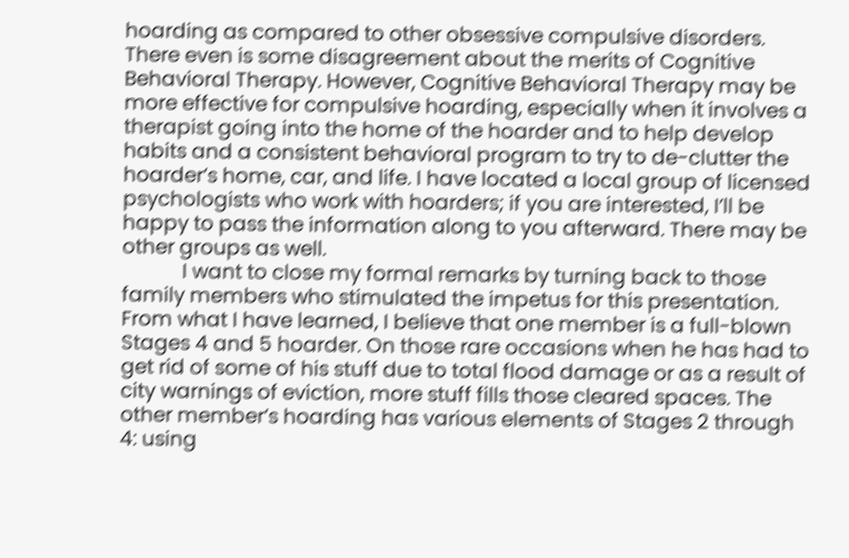hoarding as compared to other obsessive compulsive disorders. There even is some disagreement about the merits of Cognitive Behavioral Therapy. However, Cognitive Behavioral Therapy may be more effective for compulsive hoarding, especially when it involves a therapist going into the home of the hoarder and to help develop habits and a consistent behavioral program to try to de-clutter the hoarder’s home, car, and life. I have located a local group of licensed psychologists who work with hoarders; if you are interested, I’ll be happy to pass the information along to you afterward. There may be other groups as well.
            I want to close my formal remarks by turning back to those family members who stimulated the impetus for this presentation. From what I have learned, I believe that one member is a full-blown Stages 4 and 5 hoarder. On those rare occasions when he has had to get rid of some of his stuff due to total flood damage or as a result of city warnings of eviction, more stuff fills those cleared spaces. The other member’s hoarding has various elements of Stages 2 through 4: using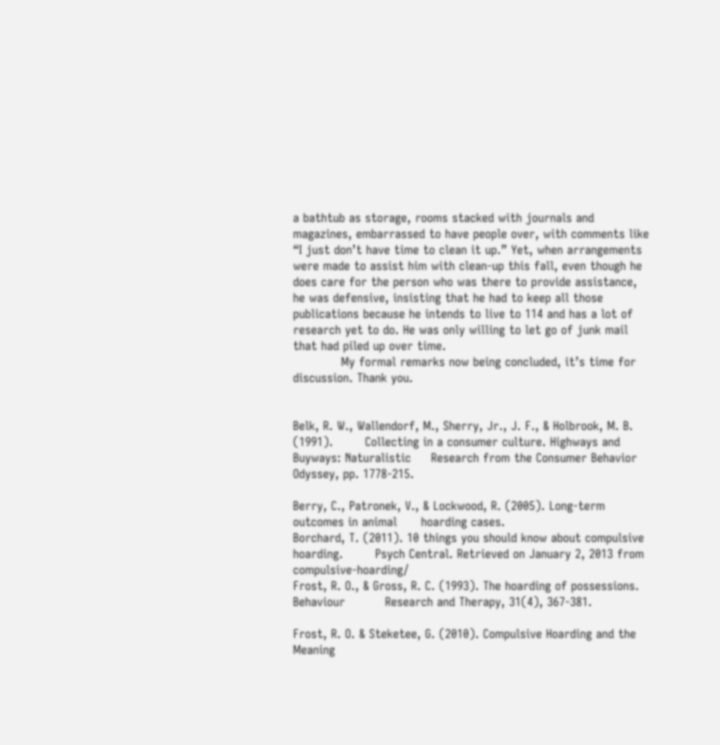a bathtub as storage, rooms stacked with journals and magazines, embarrassed to have people over, with comments like “I just don’t have time to clean it up.” Yet, when arrangements were made to assist him with clean-up this fall, even though he does care for the person who was there to provide assistance, he was defensive, insisting that he had to keep all those publications because he intends to live to 114 and has a lot of research yet to do. He was only willing to let go of junk mail that had piled up over time.
            My formal remarks now being concluded, it’s time for discussion. Thank you.


Belk, R. W., Wallendorf, M., Sherry, Jr., J. F., & Holbrook, M. B. (1991).        Collecting in a consumer culture. Highways and Buyways: Naturalistic     Research from the Consumer Behavior Odyssey, pp. 1778-215.

Berry, C., Patronek, V., & Lockwood, R. (2005). Long-term outcomes in animal      hoarding cases.
Borchard, T. (2011). 10 things you should know about compulsive hoarding.        Psych Central. Retrieved on January 2, 2013 from compulsive-hoarding/
Frost, R. O., & Gross, R. C. (1993). The hoarding of possessions. Behaviour          Research and Therapy, 31(4), 367-381.

Frost, R. O. & Steketee, G. (2010). Compulsive Hoarding and the Meaning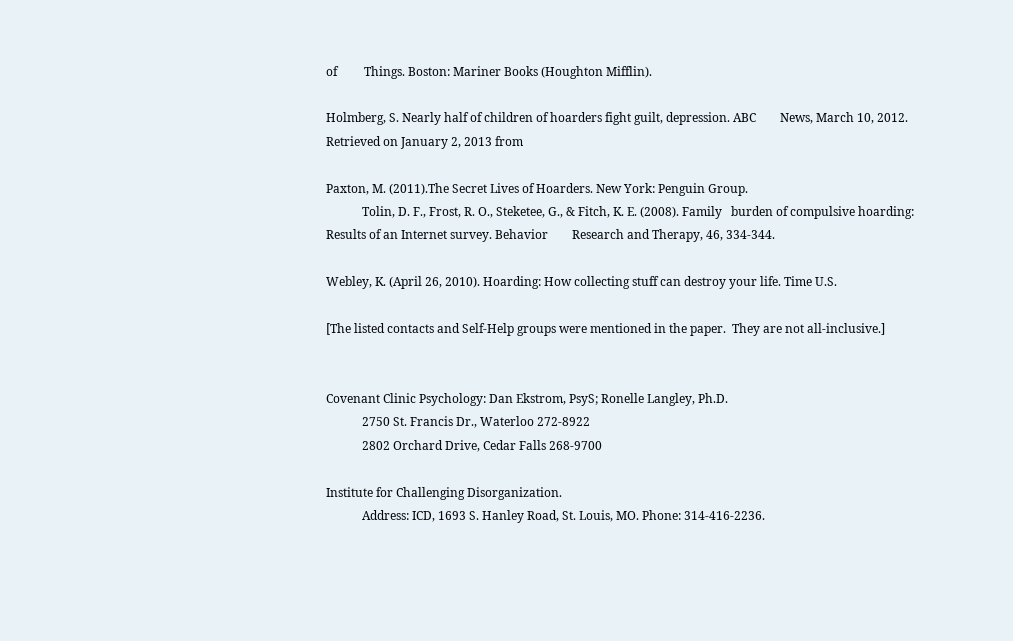of         Things. Boston: Mariner Books (Houghton Mifflin).

Holmberg, S. Nearly half of children of hoarders fight guilt, depression. ABC        News, March 10, 2012. Retrieved on January 2, 2013 from

Paxton, M. (2011).The Secret Lives of Hoarders. New York: Penguin Group.
            Tolin, D. F., Frost, R. O., Steketee, G., & Fitch, K. E. (2008). Family   burden of compulsive hoarding: Results of an Internet survey. Behavior        Research and Therapy, 46, 334-344.

Webley, K. (April 26, 2010). Hoarding: How collecting stuff can destroy your life. Time U.S.

[The listed contacts and Self-Help groups were mentioned in the paper.  They are not all-inclusive.]


Covenant Clinic Psychology: Dan Ekstrom, PsyS; Ronelle Langley, Ph.D.
            2750 St. Francis Dr., Waterloo 272-8922
            2802 Orchard Drive, Cedar Falls 268-9700

Institute for Challenging Disorganization.
            Address: ICD, 1693 S. Hanley Road, St. Louis, MO. Phone: 314-416-2236.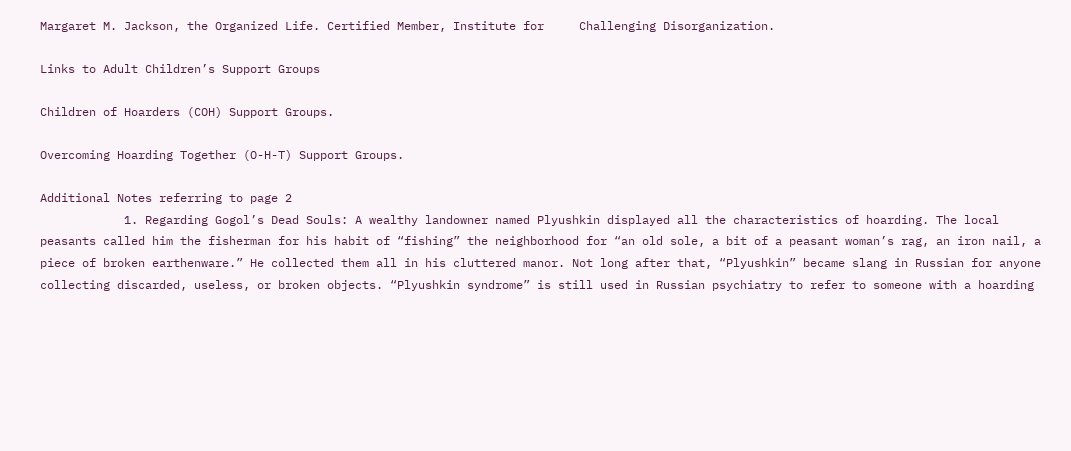Margaret M. Jackson, the Organized Life. Certified Member, Institute for     Challenging Disorganization.

Links to Adult Children’s Support Groups

Children of Hoarders (COH) Support Groups.

Overcoming Hoarding Together (O-H-T) Support Groups.

Additional Notes referring to page 2
            1. Regarding Gogol’s Dead Souls: A wealthy landowner named Plyushkin displayed all the characteristics of hoarding. The local peasants called him the fisherman for his habit of “fishing” the neighborhood for “an old sole, a bit of a peasant woman’s rag, an iron nail, a piece of broken earthenware.” He collected them all in his cluttered manor. Not long after that, “Plyushkin” became slang in Russian for anyone collecting discarded, useless, or broken objects. “Plyushkin syndrome” is still used in Russian psychiatry to refer to someone with a hoarding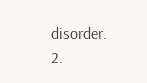disorder.                                                                                                                             2.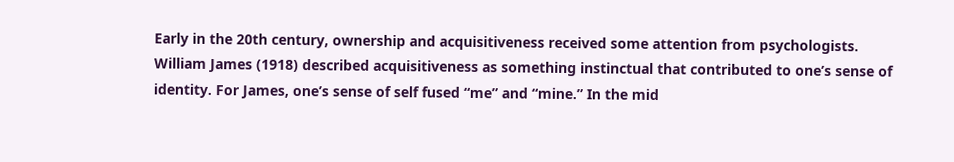Early in the 20th century, ownership and acquisitiveness received some attention from psychologists. William James (1918) described acquisitiveness as something instinctual that contributed to one’s sense of identity. For James, one’s sense of self fused “me” and “mine.” In the mid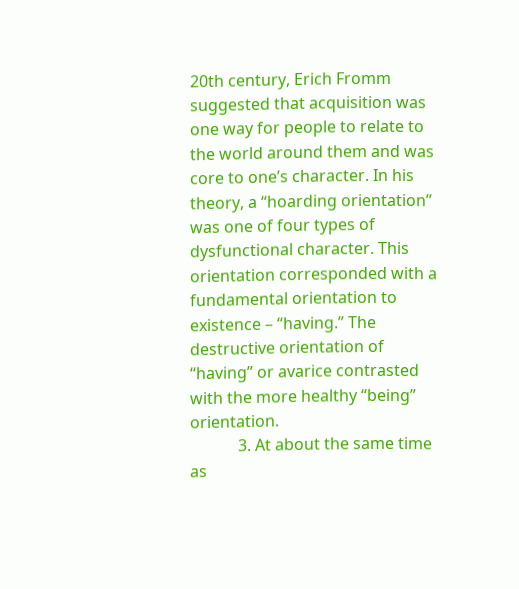20th century, Erich Fromm suggested that acquisition was one way for people to relate to the world around them and was core to one’s character. In his theory, a “hoarding orientation” was one of four types of dysfunctional character. This orientation corresponded with a fundamental orientation to existence – “having.” The destructive orientation of “having” or avarice contrasted with the more healthy “being” orientation.
            3. At about the same time as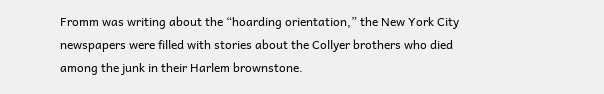Fromm was writing about the “hoarding orientation,” the New York City newspapers were filled with stories about the Collyer brothers who died among the junk in their Harlem brownstone.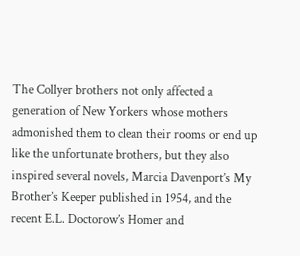The Collyer brothers not only affected a generation of New Yorkers whose mothers admonished them to clean their rooms or end up like the unfortunate brothers, but they also inspired several novels, Marcia Davenport’s My Brother’s Keeper published in 1954, and the recent E.L. Doctorow’s Homer and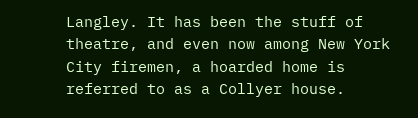Langley. It has been the stuff of theatre, and even now among New York City firemen, a hoarded home is referred to as a Collyer house.